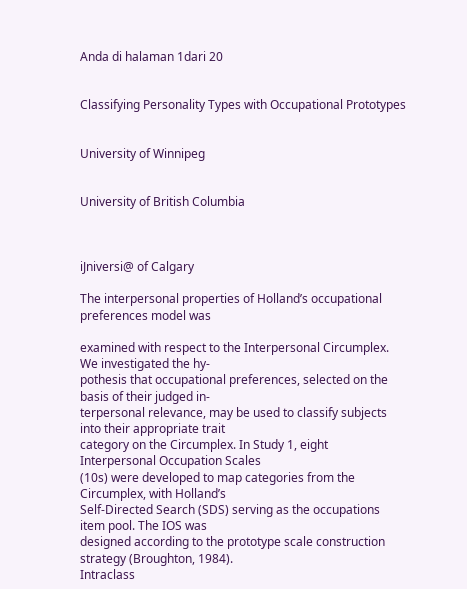Anda di halaman 1dari 20


Classifying Personality Types with Occupational Prototypes


University of Winnipeg


University of British Columbia



iJniversi@ of Calgary

The interpersonal properties of Holland’s occupational preferences model was

examined with respect to the Interpersonal Circumplex. We investigated the hy-
pothesis that occupational preferences, selected on the basis of their judged in-
terpersonal relevance, may be used to classify subjects into their appropriate trait
category on the Circumplex. In Study 1, eight Interpersonal Occupation Scales
(10s) were developed to map categories from the Circumplex, with Holland’s
Self-Directed Search (SDS) serving as the occupations item pool. The IOS was
designed according to the prototype scale construction strategy (Broughton, 1984).
Intraclass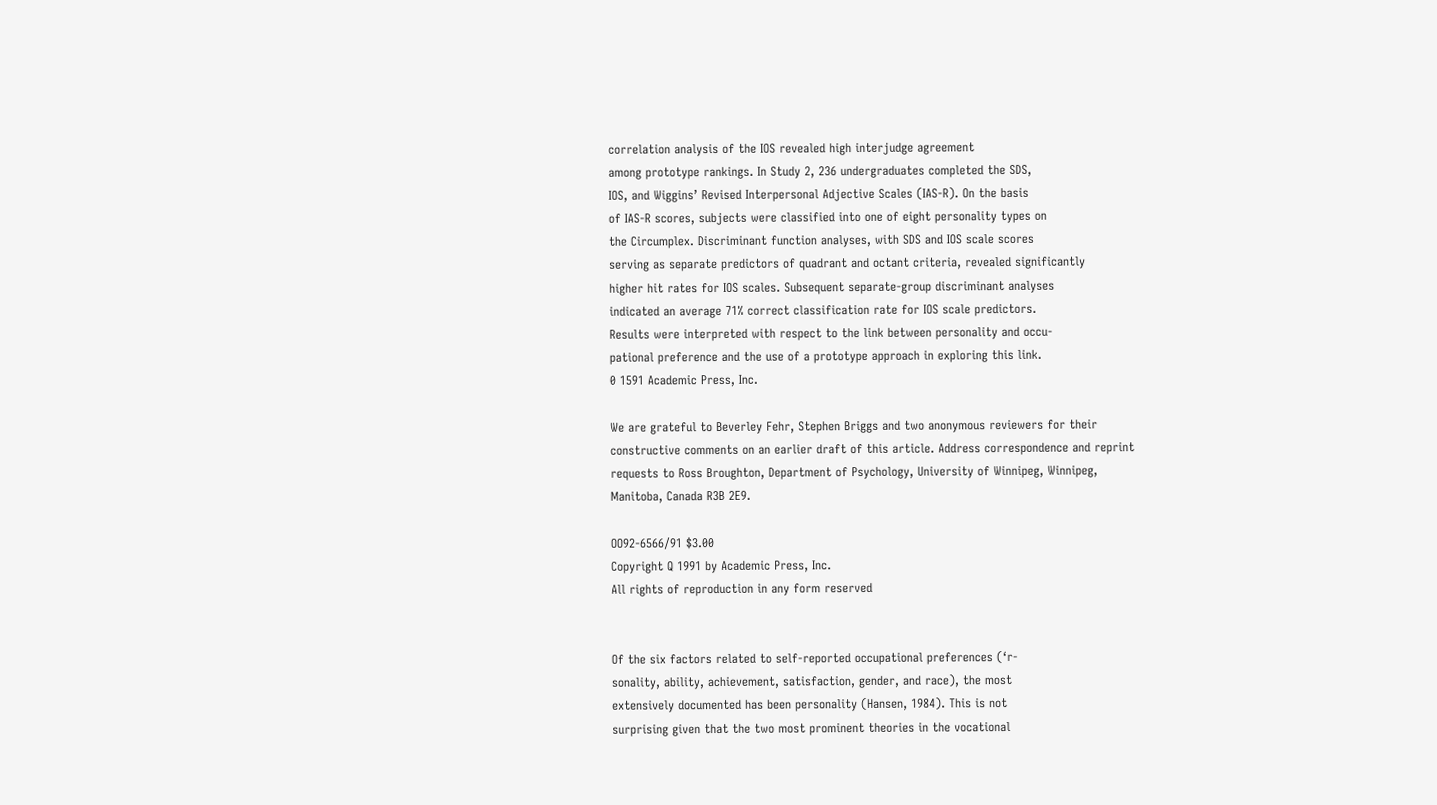correlation analysis of the IOS revealed high interjudge agreement
among prototype rankings. In Study 2, 236 undergraduates completed the SDS,
IOS, and Wiggins’ Revised Interpersonal Adjective Scales (IAS-R). On the basis
of IAS-R scores, subjects were classified into one of eight personality types on
the Circumplex. Discriminant function analyses, with SDS and IOS scale scores
serving as separate predictors of quadrant and octant criteria, revealed significantly
higher hit rates for IOS scales. Subsequent separate-group discriminant analyses
indicated an average 71% correct classification rate for IOS scale predictors.
Results were interpreted with respect to the link between personality and occu-
pational preference and the use of a prototype approach in exploring this link.
0 1591 Academic Press, Inc.

We are grateful to Beverley Fehr, Stephen Briggs and two anonymous reviewers for their
constructive comments on an earlier draft of this article. Address correspondence and reprint
requests to Ross Broughton, Department of Psychology, University of Winnipeg, Winnipeg,
Manitoba, Canada R3B 2E9.

OO92-6566/91 $3.00
Copyright Q 1991 by Academic Press, Inc.
All rights of reproduction in any form reserved


Of the six factors related to self-reported occupational preferences (‘r-
sonality, ability, achievement, satisfaction, gender, and race), the most
extensively documented has been personality (Hansen, 1984). This is not
surprising given that the two most prominent theories in the vocational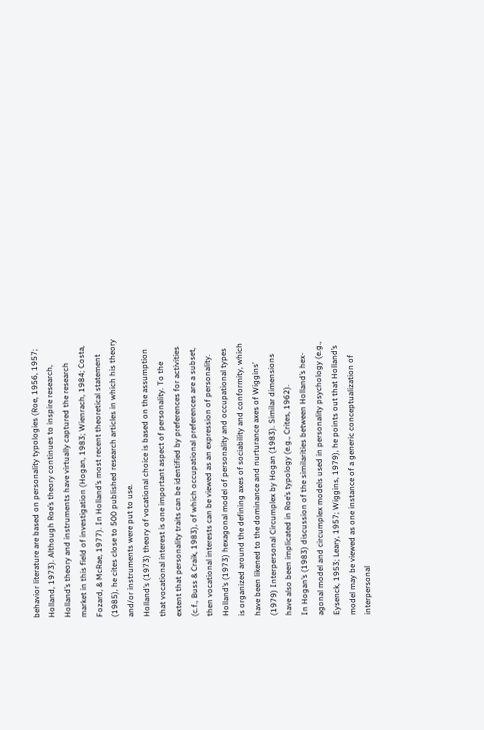behavior literature are based on personality typologies (Roe, 1956, 1957;
Holland, 1973). Although Roe’s theory continues to inspire research,
Holland’s theory and instruments have virtually captured the research
market in this field of investigation (Hogan, 1983; Wienrach, 1984; Costa,
Fozard, & McRae, 1977). In Holland’s most recent theoretical statement
(1985), he cites close to 500 published research articles in which his theory
and/or instruments were put to use.
Holland’s (1973) theory of vocational choice is based on the assumption
that vocational interest is one important aspect of personality. To the
extent that personality traits can be identified by preferences for activities
(c.f., Buss & Craik, 1983), of which occupational preferences are a subset,
then vocational interests can be viewed as an expression of personality.
Holland’s (1973) hexagonal model of personality and occupational types
is organized around the defining axes of sociability and conformity, which
have been likened to the dominance and nurturance axes of Wiggins’
(1979) Interpersonal Circumplex by Hogan (1983). Similar dimensions
have also been implicated in Roe’s typology (e.g., Crites, 1962).
In Hogan’s (1983) discussion of the similarities between Holland’s hex-
agonal model and circumplex models used in personality psychology (e.g.,
Eysenck, 1953; Leary, 1957; Wiggins, 1979), he points out that Holland’s
model may be viewed as one instance of a generic conceptualization of
interpersonal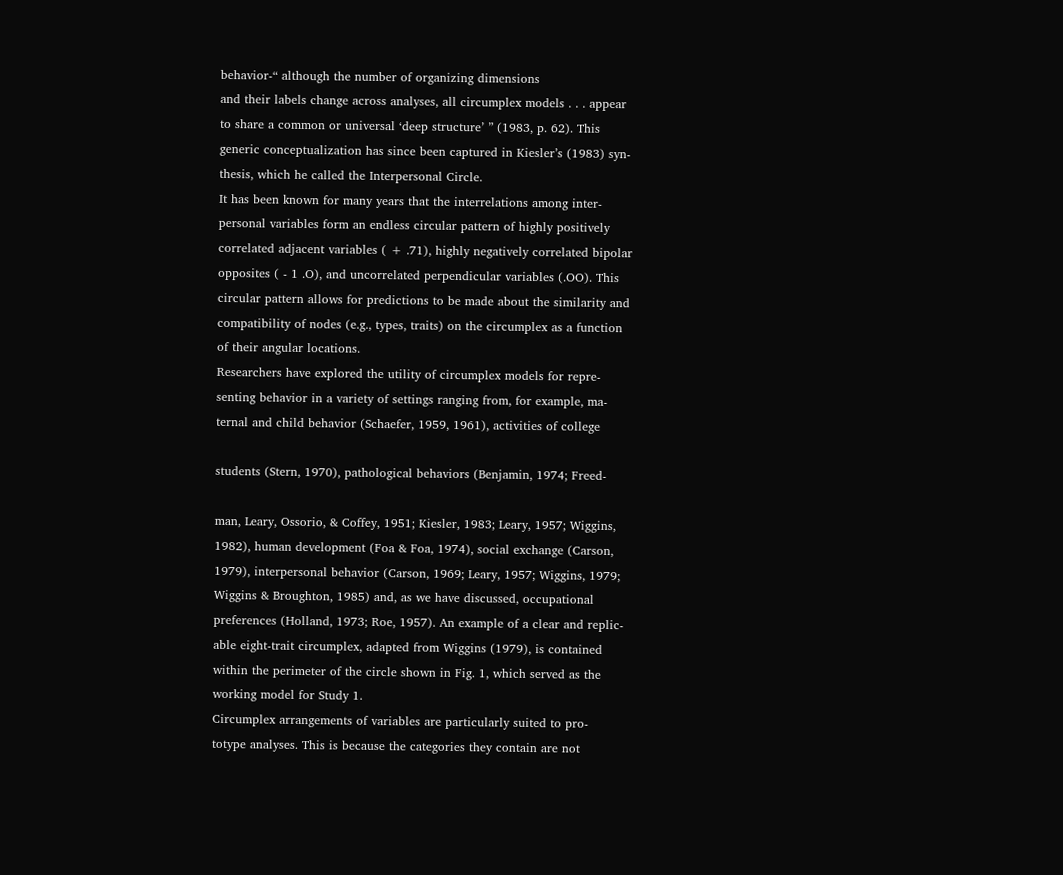behavior-“ although the number of organizing dimensions
and their labels change across analyses, all circumplex models . . . appear
to share a common or universal ‘deep structure’ ” (1983, p. 62). This
generic conceptualization has since been captured in Kiesler’s (1983) syn-
thesis, which he called the Interpersonal Circle.
It has been known for many years that the interrelations among inter-
personal variables form an endless circular pattern of highly positively
correlated adjacent variables ( + .71), highly negatively correlated bipolar
opposites ( - 1 .O), and uncorrelated perpendicular variables (.OO). This
circular pattern allows for predictions to be made about the similarity and
compatibility of nodes (e.g., types, traits) on the circumplex as a function
of their angular locations.
Researchers have explored the utility of circumplex models for repre-
senting behavior in a variety of settings ranging from, for example, ma-
ternal and child behavior (Schaefer, 1959, 1961), activities of college

students (Stern, 1970), pathological behaviors (Benjamin, 1974; Freed-

man, Leary, Ossorio, & Coffey, 1951; Kiesler, 1983; Leary, 1957; Wiggins,
1982), human development (Foa & Foa, 1974), social exchange (Carson,
1979), interpersonal behavior (Carson, 1969; Leary, 1957; Wiggins, 1979;
Wiggins & Broughton, 1985) and, as we have discussed, occupational
preferences (Holland, 1973; Roe, 1957). An example of a clear and replic-
able eight-trait circumplex, adapted from Wiggins (1979), is contained
within the perimeter of the circle shown in Fig. 1, which served as the
working model for Study 1.
Circumplex arrangements of variables are particularly suited to pro-
totype analyses. This is because the categories they contain are not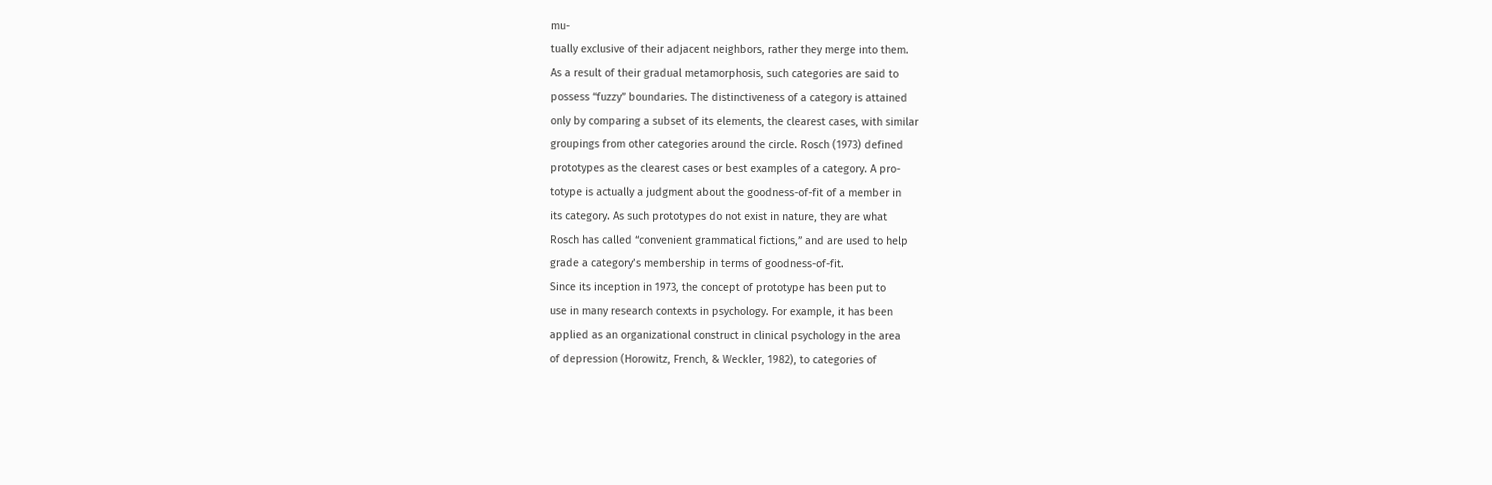mu-
tually exclusive of their adjacent neighbors, rather they merge into them.
As a result of their gradual metamorphosis, such categories are said to
possess “fuzzy” boundaries. The distinctiveness of a category is attained
only by comparing a subset of its elements, the clearest cases, with similar
groupings from other categories around the circle. Rosch (1973) defined
prototypes as the clearest cases or best examples of a category. A pro-
totype is actually a judgment about the goodness-of-fit of a member in
its category. As such prototypes do not exist in nature, they are what
Rosch has called “convenient grammatical fictions,” and are used to help
grade a category’s membership in terms of goodness-of-fit.
Since its inception in 1973, the concept of prototype has been put to
use in many research contexts in psychology. For example, it has been
applied as an organizational construct in clinical psychology in the area
of depression (Horowitz, French, & Weckler, 1982), to categories of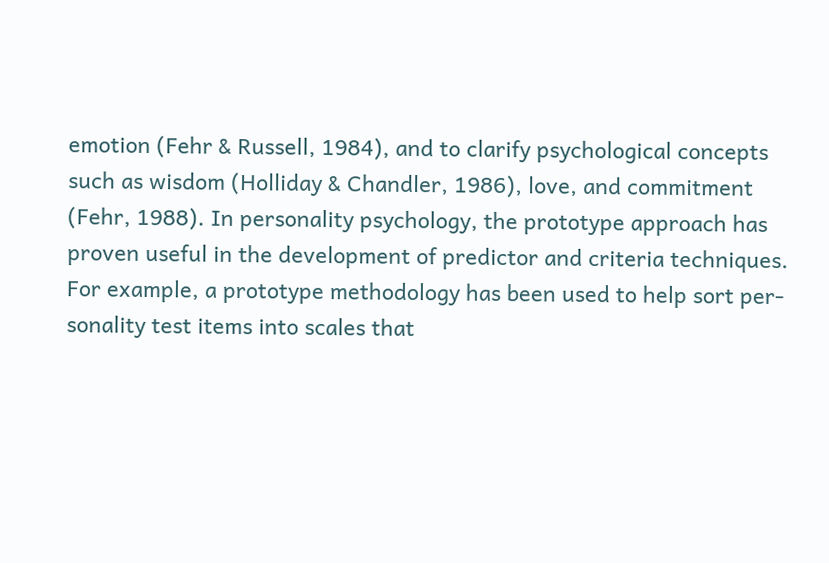emotion (Fehr & Russell, 1984), and to clarify psychological concepts
such as wisdom (Holliday & Chandler, 1986), love, and commitment
(Fehr, 1988). In personality psychology, the prototype approach has
proven useful in the development of predictor and criteria techniques.
For example, a prototype methodology has been used to help sort per-
sonality test items into scales that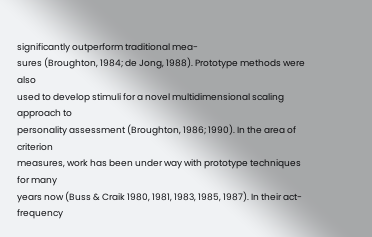significantly outperform traditional mea-
sures (Broughton, 1984; de Jong, 1988). Prototype methods were also
used to develop stimuli for a novel multidimensional scaling approach to
personality assessment (Broughton, 1986; 1990). In the area of criterion
measures, work has been under way with prototype techniques for many
years now (Buss & Craik 1980, 1981, 1983, 1985, 1987). In their act-
frequency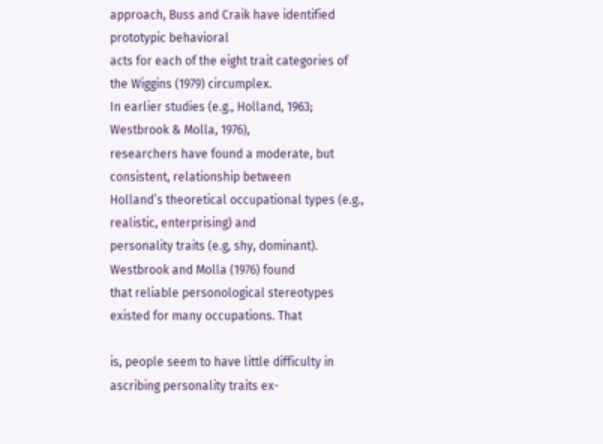approach, Buss and Craik have identified prototypic behavioral
acts for each of the eight trait categories of the Wiggins (1979) circumplex.
In earlier studies (e.g., Holland, 1963; Westbrook & Molla, 1976),
researchers have found a moderate, but consistent, relationship between
Holland’s theoretical occupational types (e.g., realistic, enterprising) and
personality traits (e.g, shy, dominant). Westbrook and Molla (1976) found
that reliable personological stereotypes existed for many occupations. That

is, people seem to have little difficulty in ascribing personality traits ex-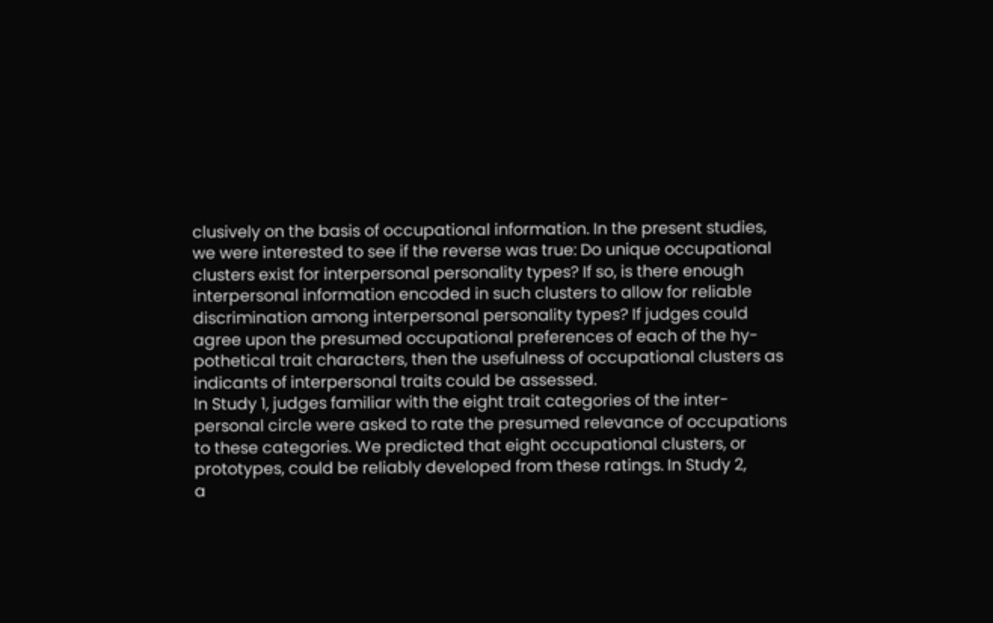clusively on the basis of occupational information. In the present studies,
we were interested to see if the reverse was true: Do unique occupational
clusters exist for interpersonal personality types? If so, is there enough
interpersonal information encoded in such clusters to allow for reliable
discrimination among interpersonal personality types? If judges could
agree upon the presumed occupational preferences of each of the hy-
pothetical trait characters, then the usefulness of occupational clusters as
indicants of interpersonal traits could be assessed.
In Study 1, judges familiar with the eight trait categories of the inter-
personal circle were asked to rate the presumed relevance of occupations
to these categories. We predicted that eight occupational clusters, or
prototypes, could be reliably developed from these ratings. In Study 2,
a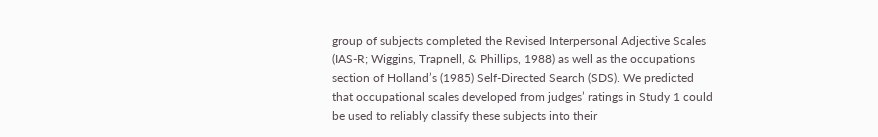group of subjects completed the Revised Interpersonal Adjective Scales
(IAS-R; Wiggins, Trapnell, & Phillips, 1988) as well as the occupations
section of Holland’s (1985) Self-Directed Search (SDS). We predicted
that occupational scales developed from judges’ ratings in Study 1 could
be used to reliably classify these subjects into their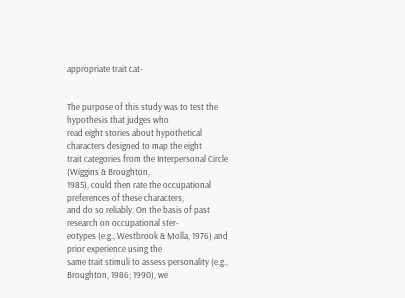appropriate trait cat-


The purpose of this study was to test the hypothesis that judges who
read eight stories about hypothetical characters designed to map the eight
trait categories from the Interpersonal Circle (Wiggins & Broughton,
1985), could then rate the occupational preferences of these characters,
and do so reliably. On the basis of past research on occupational ster-
eotypes (e.g., Westbrook & Molla, 1976) and prior experience using the
same trait stimuli to assess personality (e.g., Broughton, 1986; 1990), we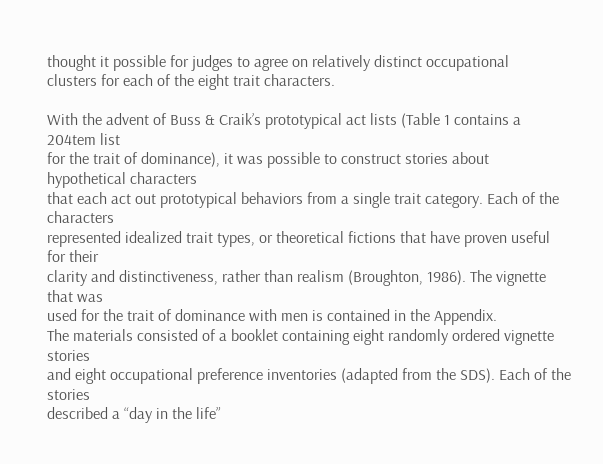thought it possible for judges to agree on relatively distinct occupational
clusters for each of the eight trait characters.

With the advent of Buss & Craik’s prototypical act lists (Table 1 contains a 204tem list
for the trait of dominance), it was possible to construct stories about hypothetical characters
that each act out prototypical behaviors from a single trait category. Each of the characters
represented idealized trait types, or theoretical fictions that have proven useful for their
clarity and distinctiveness, rather than realism (Broughton, 1986). The vignette that was
used for the trait of dominance with men is contained in the Appendix.
The materials consisted of a booklet containing eight randomly ordered vignette stories
and eight occupational preference inventories (adapted from the SDS). Each of the stories
described a “day in the life”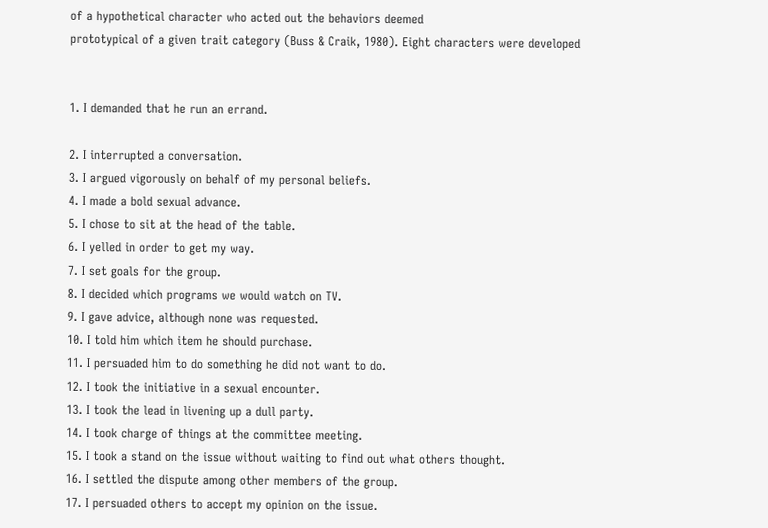of a hypothetical character who acted out the behaviors deemed
prototypical of a given trait category (Buss & Craik, 1980). Eight characters were developed


1. I demanded that he run an errand.

2. I interrupted a conversation.
3. I argued vigorously on behalf of my personal beliefs.
4. I made a bold sexual advance.
5. I chose to sit at the head of the table.
6. I yelled in order to get my way.
7. I set goals for the group.
8. I decided which programs we would watch on TV.
9. I gave advice, although none was requested.
10. I told him which item he should purchase.
11. I persuaded him to do something he did not want to do.
12. I took the initiative in a sexual encounter.
13. I took the lead in livening up a dull party.
14. I took charge of things at the committee meeting.
15. I took a stand on the issue without waiting to find out what others thought.
16. I settled the dispute among other members of the group.
17. I persuaded others to accept my opinion on the issue.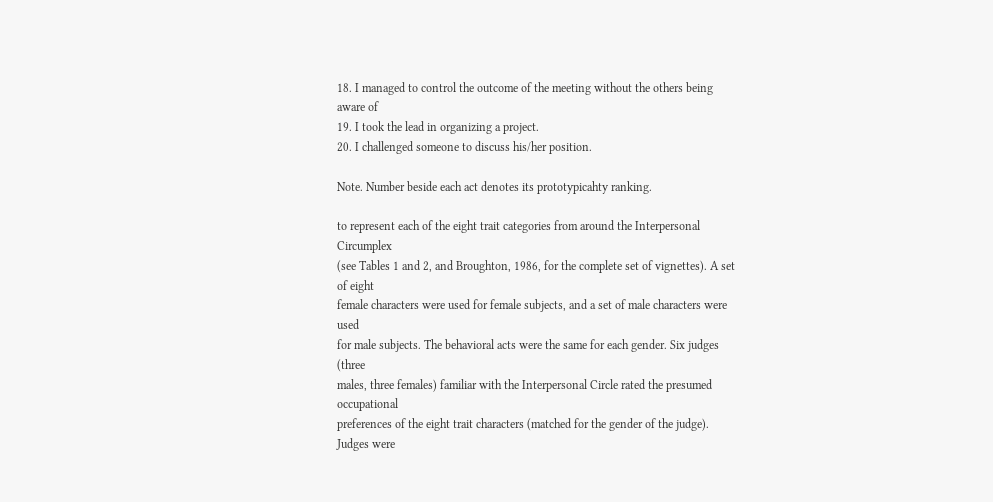18. I managed to control the outcome of the meeting without the others being aware of
19. I took the lead in organizing a project.
20. I challenged someone to discuss his/her position.

Note. Number beside each act denotes its prototypicahty ranking.

to represent each of the eight trait categories from around the Interpersonal Circumplex
(see Tables 1 and 2, and Broughton, 1986, for the complete set of vignettes). A set of eight
female characters were used for female subjects, and a set of male characters were used
for male subjects. The behavioral acts were the same for each gender. Six judges (three
males, three females) familiar with the Interpersonal Circle rated the presumed occupational
preferences of the eight trait characters (matched for the gender of the judge). Judges were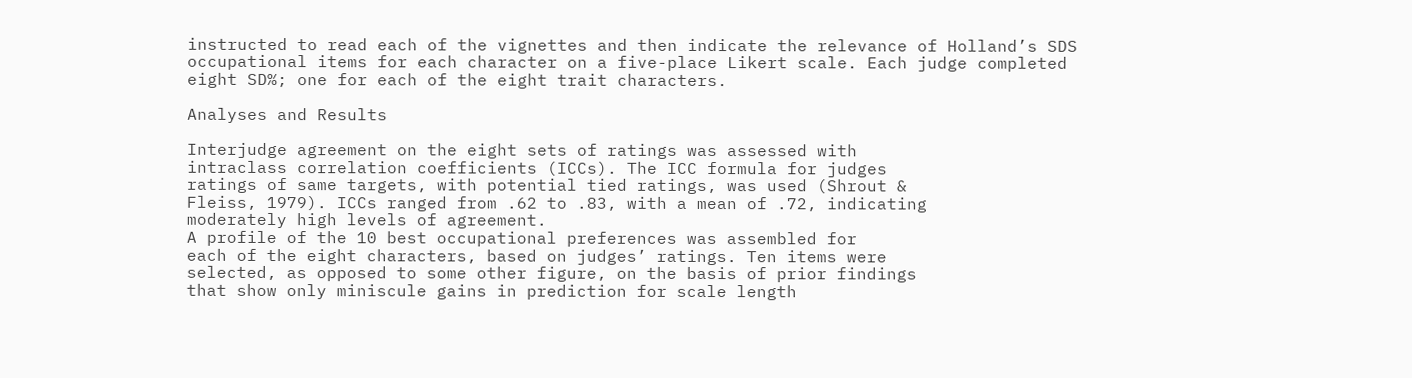instructed to read each of the vignettes and then indicate the relevance of Holland’s SDS
occupational items for each character on a five-place Likert scale. Each judge completed
eight SD%; one for each of the eight trait characters.

Analyses and Results

Interjudge agreement on the eight sets of ratings was assessed with
intraclass correlation coefficients (ICCs). The ICC formula for judges
ratings of same targets, with potential tied ratings, was used (Shrout &
Fleiss, 1979). ICCs ranged from .62 to .83, with a mean of .72, indicating
moderately high levels of agreement.
A profile of the 10 best occupational preferences was assembled for
each of the eight characters, based on judges’ ratings. Ten items were
selected, as opposed to some other figure, on the basis of prior findings
that show only miniscule gains in prediction for scale length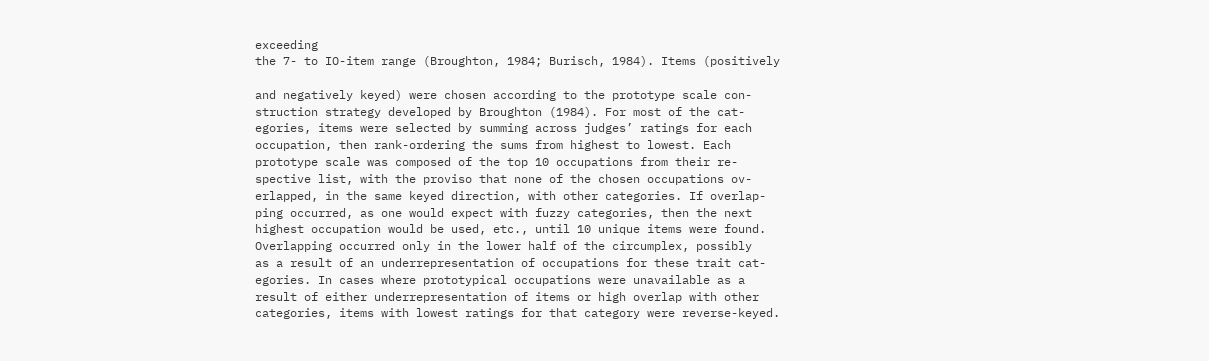exceeding
the 7- to IO-item range (Broughton, 1984; Burisch, 1984). Items (positively

and negatively keyed) were chosen according to the prototype scale con-
struction strategy developed by Broughton (1984). For most of the cat-
egories, items were selected by summing across judges’ ratings for each
occupation, then rank-ordering the sums from highest to lowest. Each
prototype scale was composed of the top 10 occupations from their re-
spective list, with the proviso that none of the chosen occupations ov-
erlapped, in the same keyed direction, with other categories. If overlap-
ping occurred, as one would expect with fuzzy categories, then the next
highest occupation would be used, etc., until 10 unique items were found.
Overlapping occurred only in the lower half of the circumplex, possibly
as a result of an underrepresentation of occupations for these trait cat-
egories. In cases where prototypical occupations were unavailable as a
result of either underrepresentation of items or high overlap with other
categories, items with lowest ratings for that category were reverse-keyed.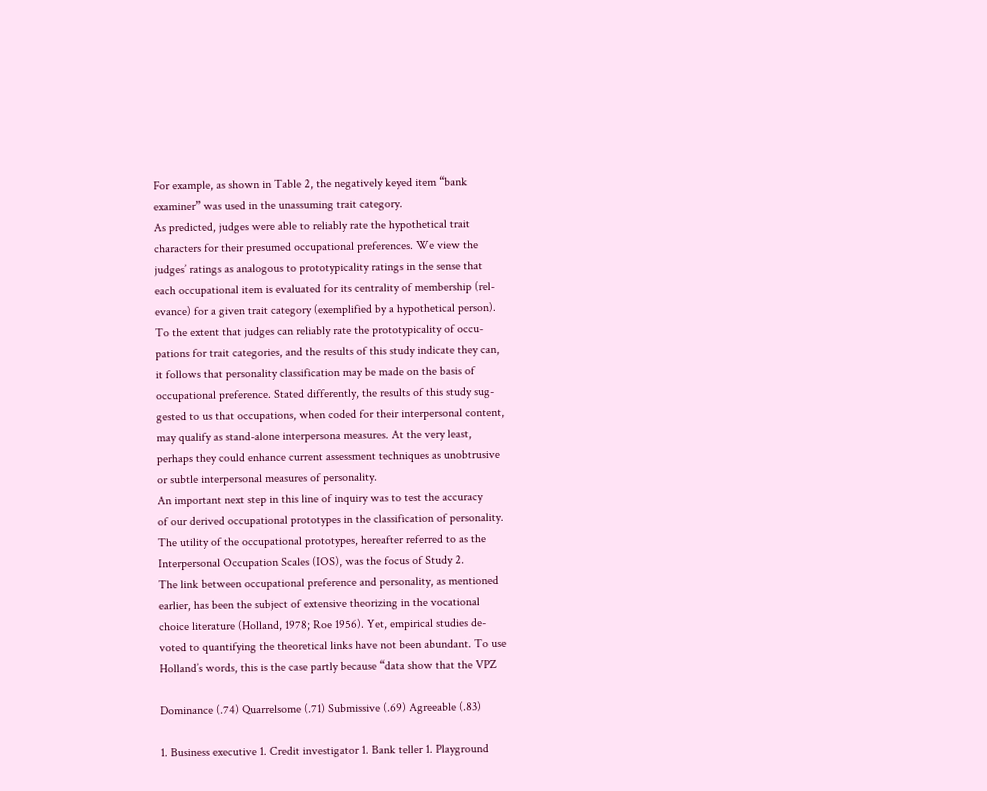For example, as shown in Table 2, the negatively keyed item “bank
examiner” was used in the unassuming trait category.
As predicted, judges were able to reliably rate the hypothetical trait
characters for their presumed occupational preferences. We view the
judges’ ratings as analogous to prototypicality ratings in the sense that
each occupational item is evaluated for its centrality of membership (rel-
evance) for a given trait category (exemplified by a hypothetical person).
To the extent that judges can reliably rate the prototypicality of occu-
pations for trait categories, and the results of this study indicate they can,
it follows that personality classification may be made on the basis of
occupational preference. Stated differently, the results of this study sug-
gested to us that occupations, when coded for their interpersonal content,
may qualify as stand-alone interpersona measures. At the very least,
perhaps they could enhance current assessment techniques as unobtrusive
or subtle interpersonal measures of personality.
An important next step in this line of inquiry was to test the accuracy
of our derived occupational prototypes in the classification of personality.
The utility of the occupational prototypes, hereafter referred to as the
Interpersonal Occupation Scales (IOS), was the focus of Study 2.
The link between occupational preference and personality, as mentioned
earlier, has been the subject of extensive theorizing in the vocational
choice literature (Holland, 1978; Roe 1956). Yet, empirical studies de-
voted to quantifying the theoretical links have not been abundant. To use
Holland’s words, this is the case partly because “data show that the VPZ

Dominance (.74) Quarrelsome (.71) Submissive (.69) Agreeable (.83)

1. Business executive 1. Credit investigator 1. Bank teller 1. Playground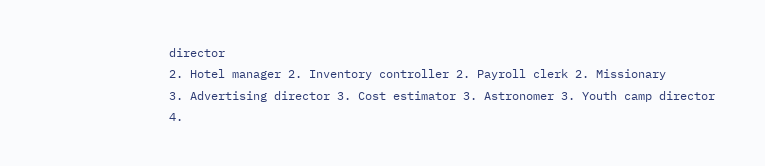director
2. Hotel manager 2. Inventory controller 2. Payroll clerk 2. Missionary
3. Advertising director 3. Cost estimator 3. Astronomer 3. Youth camp director
4.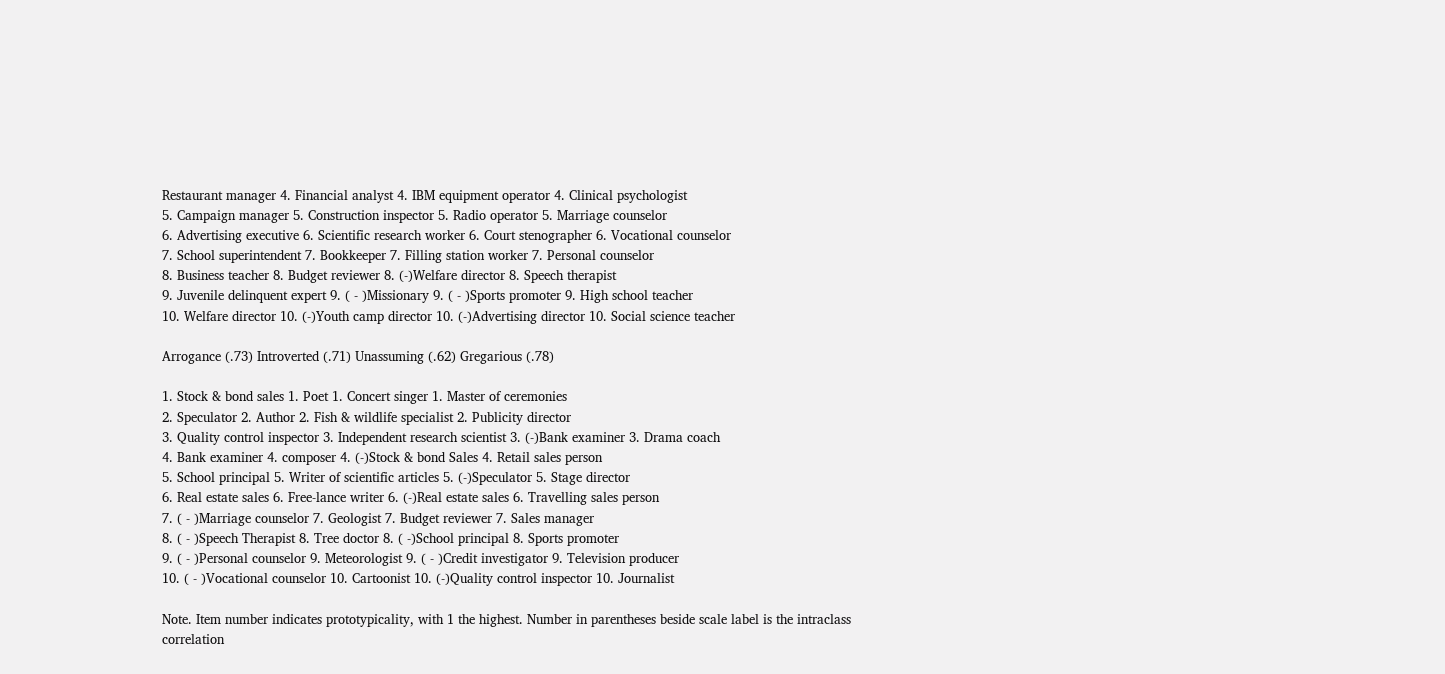Restaurant manager 4. Financial analyst 4. IBM equipment operator 4. Clinical psychologist
5. Campaign manager 5. Construction inspector 5. Radio operator 5. Marriage counselor
6. Advertising executive 6. Scientific research worker 6. Court stenographer 6. Vocational counselor
7. School superintendent 7. Bookkeeper 7. Filling station worker 7. Personal counselor
8. Business teacher 8. Budget reviewer 8. (-)Welfare director 8. Speech therapist
9. Juvenile delinquent expert 9. ( - )Missionary 9. ( - )Sports promoter 9. High school teacher
10. Welfare director 10. (-)Youth camp director 10. (-)Advertising director 10. Social science teacher

Arrogance (.73) Introverted (.71) Unassuming (.62) Gregarious (.78)

1. Stock & bond sales 1. Poet 1. Concert singer 1. Master of ceremonies
2. Speculator 2. Author 2. Fish & wildlife specialist 2. Publicity director
3. Quality control inspector 3. Independent research scientist 3. (-)Bank examiner 3. Drama coach
4. Bank examiner 4. composer 4. (-)Stock & bond Sales 4. Retail sales person
5. School principal 5. Writer of scientific articles 5. (-)Speculator 5. Stage director
6. Real estate sales 6. Free-lance writer 6. (-)Real estate sales 6. Travelling sales person
7. ( - )Marriage counselor 7. Geologist 7. Budget reviewer 7. Sales manager
8. ( - )Speech Therapist 8. Tree doctor 8. ( -)School principal 8. Sports promoter
9. ( - )Personal counselor 9. Meteorologist 9. ( - )Credit investigator 9. Television producer
10. ( - )Vocational counselor 10. Cartoonist 10. (-)Quality control inspector 10. Journalist

Note. Item number indicates prototypicality, with 1 the highest. Number in parentheses beside scale label is the intraclass correlation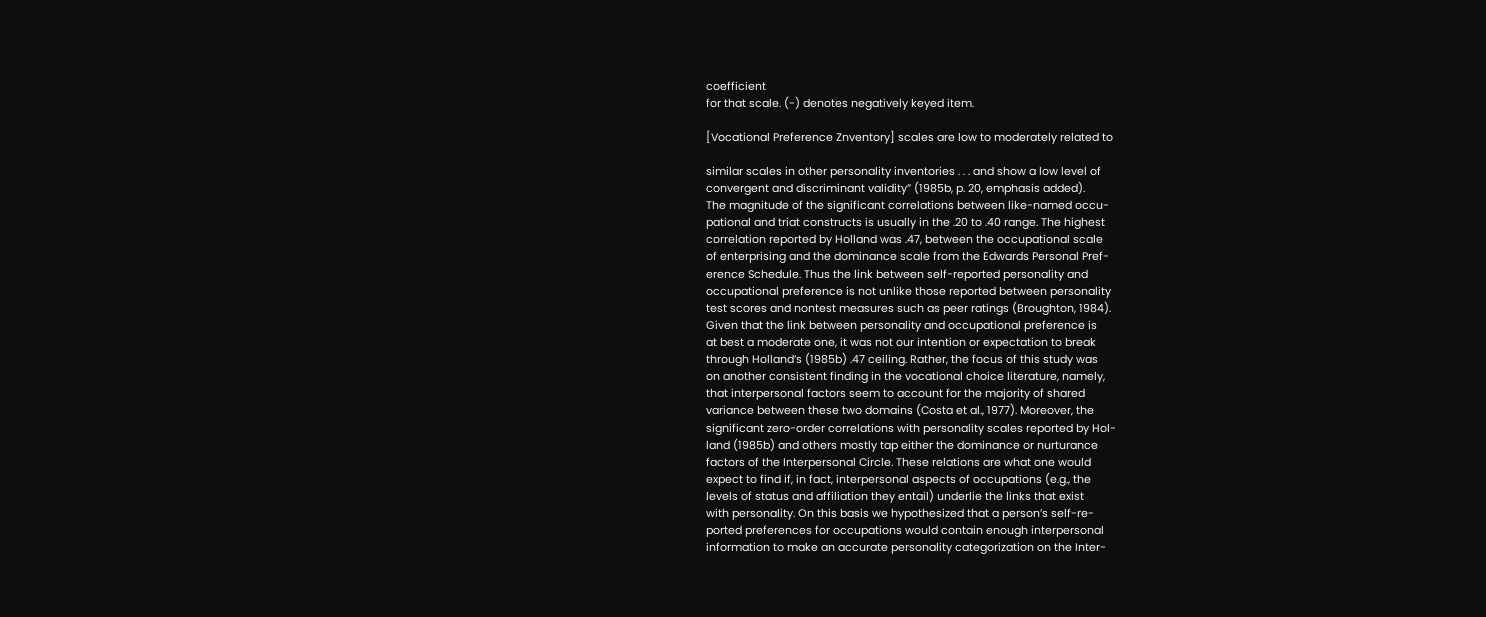coefficient
for that scale. (-) denotes negatively keyed item.

[Vocational Preference Znventory] scales are low to moderately related to

similar scales in other personality inventories . . . and show a low level of
convergent and discriminant validity” (1985b, p. 20, emphasis added).
The magnitude of the significant correlations between like-named occu-
pational and triat constructs is usually in the .20 to .40 range. The highest
correlation reported by Holland was .47, between the occupational scale
of enterprising and the dominance scale from the Edwards Personal Pref-
erence Schedule. Thus the link between self-reported personality and
occupational preference is not unlike those reported between personality
test scores and nontest measures such as peer ratings (Broughton, 1984).
Given that the link between personality and occupational preference is
at best a moderate one, it was not our intention or expectation to break
through Holland’s (1985b) .47 ceiling. Rather, the focus of this study was
on another consistent finding in the vocational choice literature, namely,
that interpersonal factors seem to account for the majority of shared
variance between these two domains (Costa et al., 1977). Moreover, the
significant zero-order correlations with personality scales reported by Hol-
land (1985b) and others mostly tap either the dominance or nurturance
factors of the Interpersonal Circle. These relations are what one would
expect to find if, in fact, interpersonal aspects of occupations (e.g., the
levels of status and affiliation they entail) underlie the links that exist
with personality. On this basis we hypothesized that a person’s self-re-
ported preferences for occupations would contain enough interpersonal
information to make an accurate personality categorization on the Inter-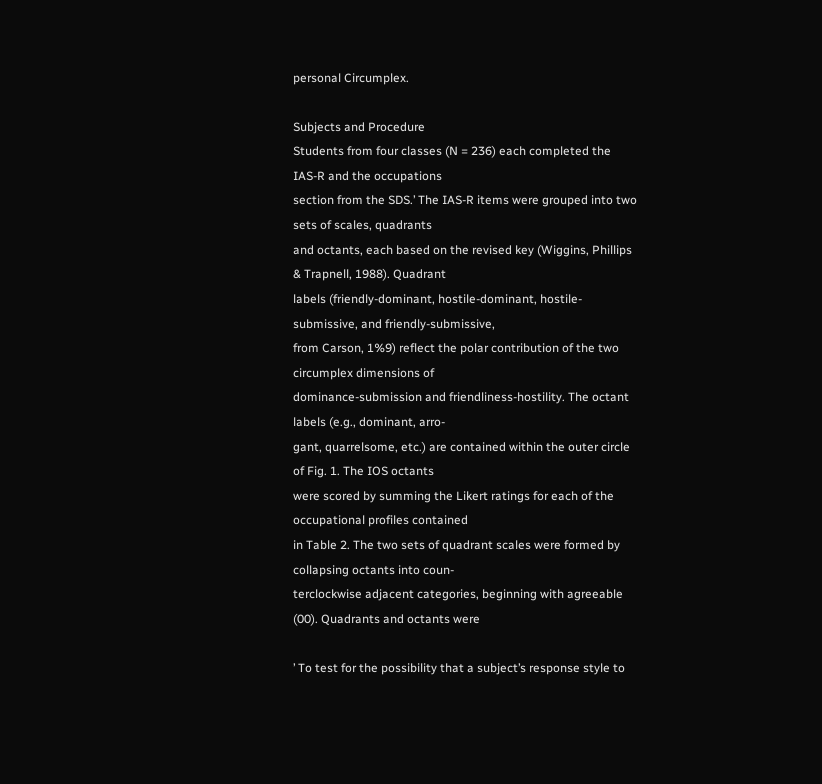personal Circumplex.

Subjects and Procedure
Students from four classes (N = 236) each completed the IAS-R and the occupations
section from the SDS.’ The IAS-R items were grouped into two sets of scales, quadrants
and octants, each based on the revised key (Wiggins, Phillips & Trapnell, 1988). Quadrant
labels (friendly-dominant, hostile-dominant, hostile-submissive, and friendly-submissive,
from Carson, 1%9) reflect the polar contribution of the two circumplex dimensions of
dominance-submission and friendliness-hostility. The octant labels (e.g., dominant, arro-
gant, quarrelsome, etc.) are contained within the outer circle of Fig. 1. The IOS octants
were scored by summing the Likert ratings for each of the occupational profiles contained
in Table 2. The two sets of quadrant scales were formed by collapsing octants into coun-
terclockwise adjacent categories, beginning with agreeable (00). Quadrants and octants were

’ To test for the possibility that a subject’s response style to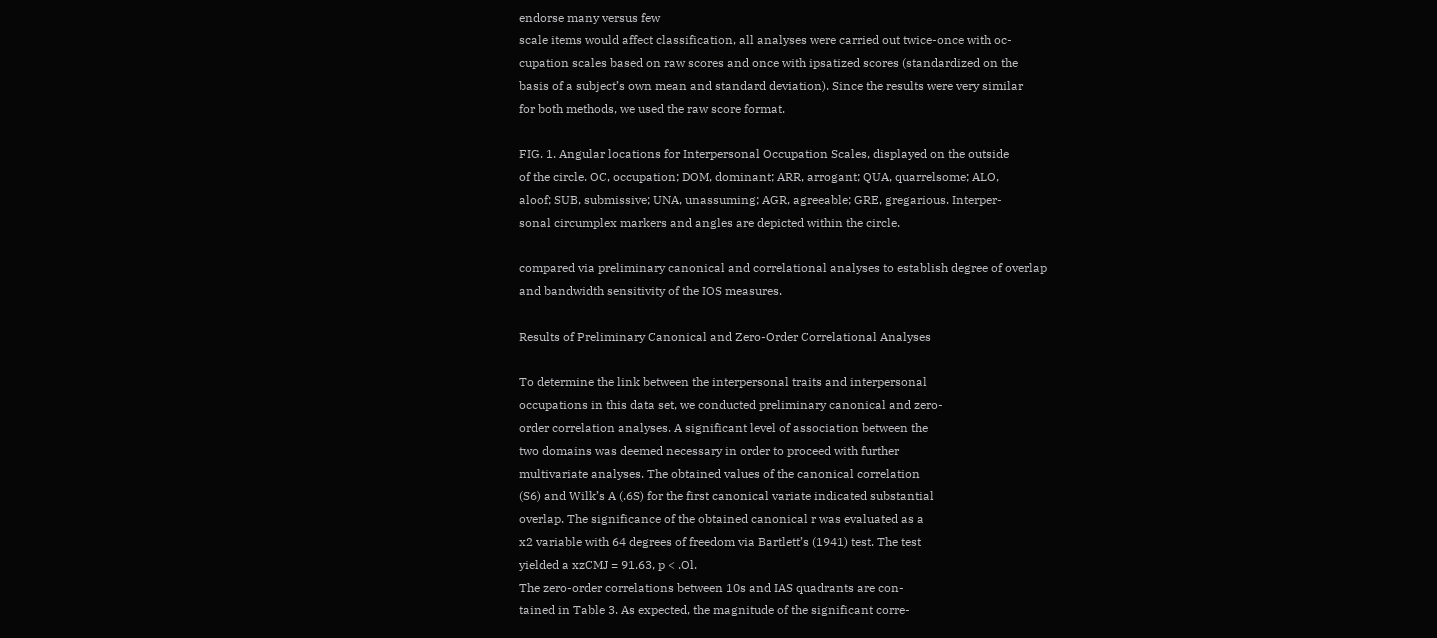endorse many versus few
scale items would affect classification, all analyses were carried out twice-once with oc-
cupation scales based on raw scores and once with ipsatized scores (standardized on the
basis of a subject’s own mean and standard deviation). Since the results were very similar
for both methods, we used the raw score format.

FIG. 1. Angular locations for Interpersonal Occupation Scales, displayed on the outside
of the circle. OC, occupation; DOM, dominant; ARR, arrogant; QUA, quarrelsome; ALO,
aloof; SUB, submissive; UNA, unassuming; AGR, agreeable; GRE, gregarious. Interper-
sonal circumplex markers and angles are depicted within the circle.

compared via preliminary canonical and correlational analyses to establish degree of overlap
and bandwidth sensitivity of the IOS measures.

Results of Preliminary Canonical and Zero-Order Correlational Analyses

To determine the link between the interpersonal traits and interpersonal
occupations in this data set, we conducted preliminary canonical and zero-
order correlation analyses. A significant level of association between the
two domains was deemed necessary in order to proceed with further
multivariate analyses. The obtained values of the canonical correlation
(S6) and Wilk’s A (.6S) for the first canonical variate indicated substantial
overlap. The significance of the obtained canonical r was evaluated as a
x2 variable with 64 degrees of freedom via Bartlett’s (1941) test. The test
yielded a xzCMJ = 91.63, p < .Ol.
The zero-order correlations between 10s and IAS quadrants are con-
tained in Table 3. As expected, the magnitude of the significant corre-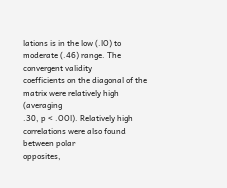lations is in the low (.lO) to moderate (.46) range. The convergent validity
coefficients on the diagonal of the matrix were relatively high (averaging
.30, p < .OOl). Relatively high correlations were also found between polar
opposites,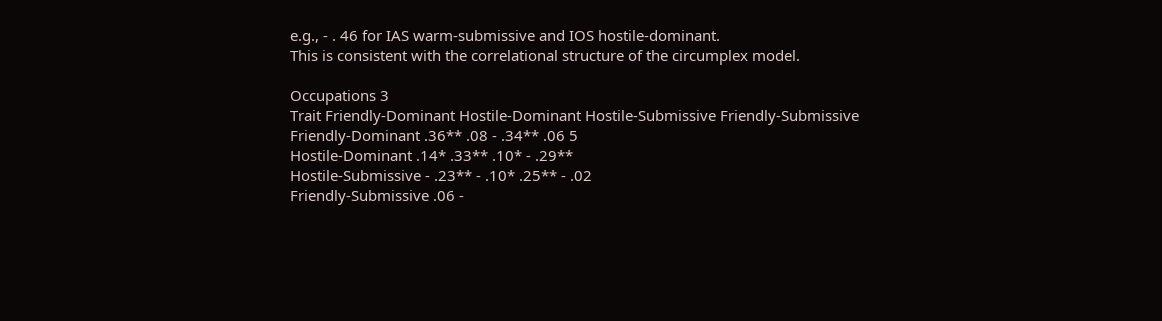e.g., - . 46 for IAS warm-submissive and IOS hostile-dominant.
This is consistent with the correlational structure of the circumplex model.

Occupations 3
Trait Friendly-Dominant Hostile-Dominant Hostile-Submissive Friendly-Submissive
Friendly-Dominant .36** .08 - .34** .06 5
Hostile-Dominant .14* .33** .10* - .29**
Hostile-Submissive - .23** - .10* .25** - .02
Friendly-Submissive .06 -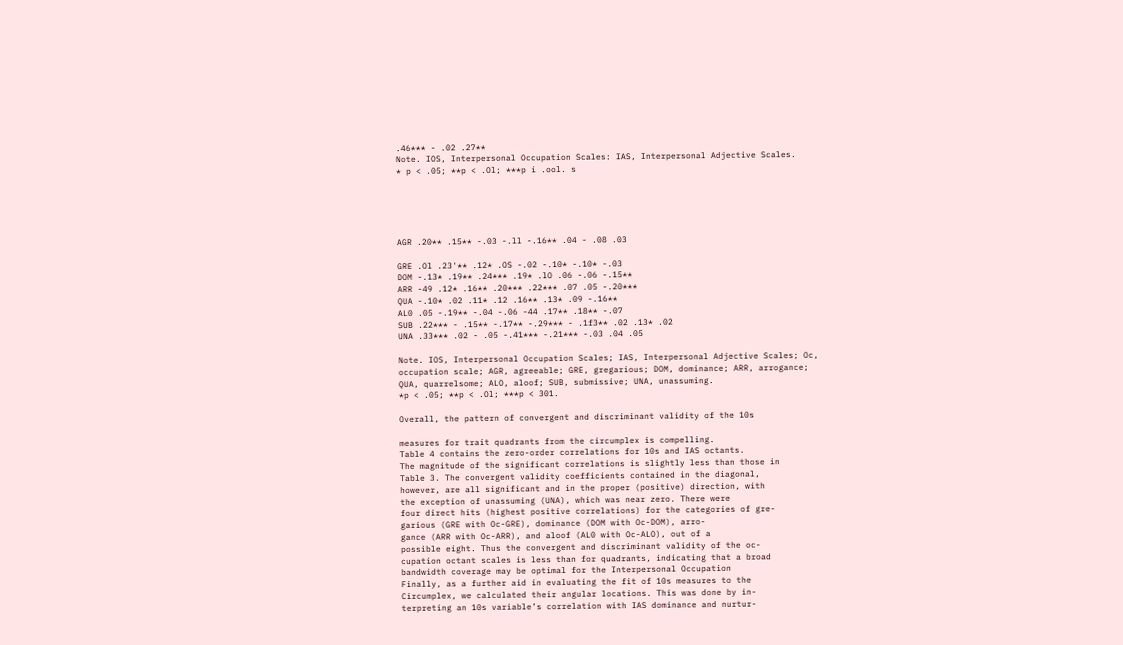.46*** - .02 .27**
Note. IOS, Interpersonal Occupation Scales: IAS, Interpersonal Adjective Scales.
* p < .05; **p < .Ol; ***p i .ool. s





AGR .20** .15** -.03 -.ll -.16** .04 - .08 .03

GRE .Ol .23'** .12* .OS -.02 -.10* -.10* -.03
DOM -.13* .19** .24*** .19* .lO .06 -.06 -.15**
ARR -49 .12* .16** .20*** .22*** .07 .05 -.20***
QUA -.10* .02 .11* .12 .16** .13* .09 -.16**
AL0 .05 -.19** -.04 -.06 -44 .17** .18** -.07
SUB .22*** - .15** -.17** -.29*** - .1f3** .02 .13* .02
UNA .33*** .02 - .05 -.41*** -.21*** -.03 .04 .05

Note. IOS, Interpersonal Occupation Scales; IAS, Interpersonal Adjective Scales; Oc,
occupation scale; AGR, agreeable; GRE, gregarious; DOM, dominance; ARR, arrogance;
QUA, quarrelsome; ALO, aloof; SUB, submissive; UNA, unassuming.
*p < .05; **p < .Ol; ***p < 301.

Overall, the pattern of convergent and discriminant validity of the 10s

measures for trait quadrants from the circumplex is compelling.
Table 4 contains the zero-order correlations for 10s and IAS octants.
The magnitude of the significant correlations is slightly less than those in
Table 3. The convergent validity coefficients contained in the diagonal,
however, are all significant and in the proper (positive) direction, with
the exception of unassuming (UNA), which was near zero. There were
four direct hits (highest positive correlations) for the categories of gre-
garious (GRE with Oc-GRE), dominance (DOM with Oc-DOM), arro-
gance (ARR with Oc-ARR), and aloof (AL0 with Oc-ALO), out of a
possible eight. Thus the convergent and discriminant validity of the oc-
cupation octant scales is less than for quadrants, indicating that a broad
bandwidth coverage may be optimal for the Interpersonal Occupation
Finally, as a further aid in evaluating the fit of 10s measures to the
Circumplex, we calculated their angular locations. This was done by in-
terpreting an 10s variable’s correlation with IAS dominance and nurtur-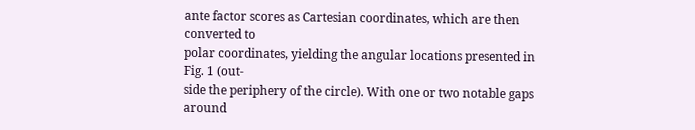ante factor scores as Cartesian coordinates, which are then converted to
polar coordinates, yielding the angular locations presented in Fig. 1 (out-
side the periphery of the circle). With one or two notable gaps around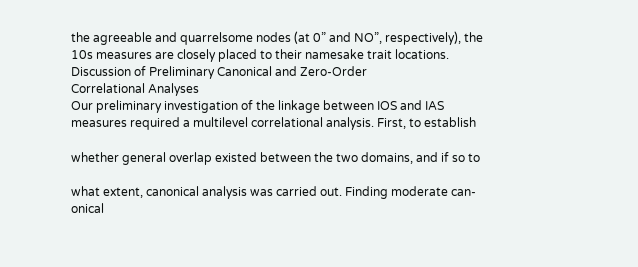the agreeable and quarrelsome nodes (at 0” and NO”, respectively), the
10s measures are closely placed to their namesake trait locations.
Discussion of Preliminary Canonical and Zero-Order
Correlational Analyses
Our preliminary investigation of the linkage between IOS and IAS
measures required a multilevel correlational analysis. First, to establish

whether general overlap existed between the two domains, and if so to

what extent, canonical analysis was carried out. Finding moderate can-
onical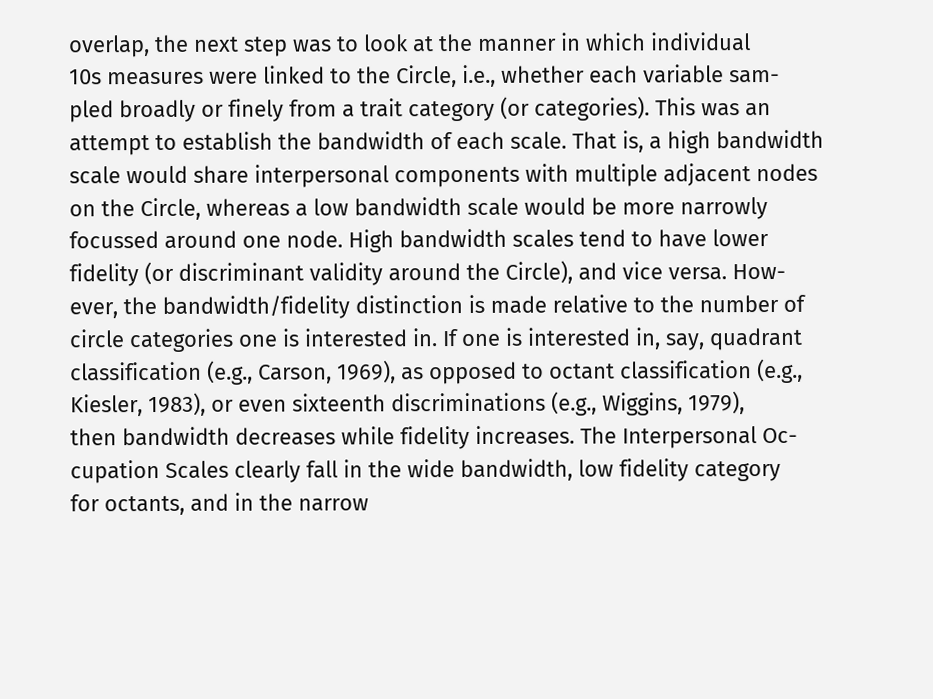overlap, the next step was to look at the manner in which individual
10s measures were linked to the Circle, i.e., whether each variable sam-
pled broadly or finely from a trait category (or categories). This was an
attempt to establish the bandwidth of each scale. That is, a high bandwidth
scale would share interpersonal components with multiple adjacent nodes
on the Circle, whereas a low bandwidth scale would be more narrowly
focussed around one node. High bandwidth scales tend to have lower
fidelity (or discriminant validity around the Circle), and vice versa. How-
ever, the bandwidth/fidelity distinction is made relative to the number of
circle categories one is interested in. If one is interested in, say, quadrant
classification (e.g., Carson, 1969), as opposed to octant classification (e.g.,
Kiesler, 1983), or even sixteenth discriminations (e.g., Wiggins, 1979),
then bandwidth decreases while fidelity increases. The Interpersonal Oc-
cupation Scales clearly fall in the wide bandwidth, low fidelity category
for octants, and in the narrow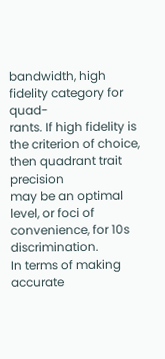bandwidth, high fidelity category for quad-
rants. If high fidelity is the criterion of choice, then quadrant trait precision
may be an optimal level, or foci of convenience, for 10s discrimination.
In terms of making accurate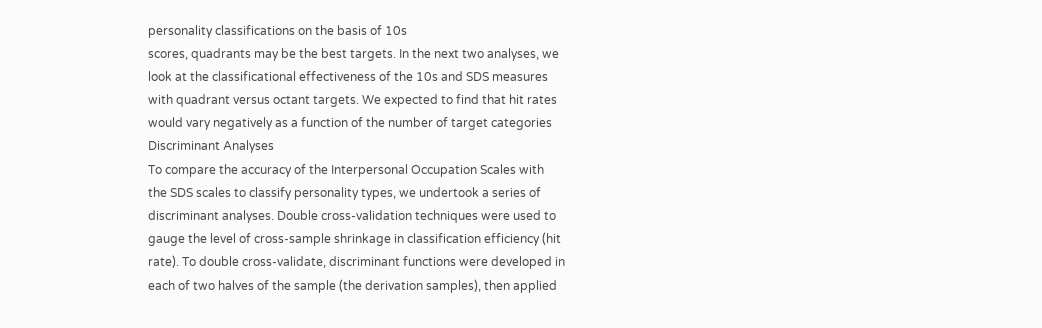personality classifications on the basis of 10s
scores, quadrants may be the best targets. In the next two analyses, we
look at the classificational effectiveness of the 10s and SDS measures
with quadrant versus octant targets. We expected to find that hit rates
would vary negatively as a function of the number of target categories
Discriminant Analyses
To compare the accuracy of the Interpersonal Occupation Scales with
the SDS scales to classify personality types, we undertook a series of
discriminant analyses. Double cross-validation techniques were used to
gauge the level of cross-sample shrinkage in classification efficiency (hit
rate). To double cross-validate, discriminant functions were developed in
each of two halves of the sample (the derivation samples), then applied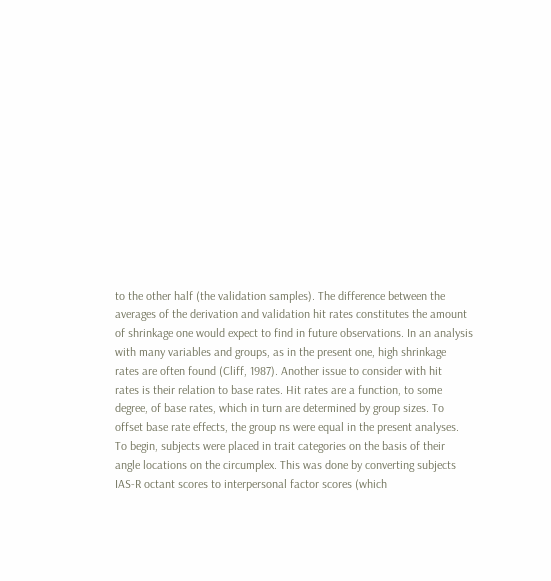to the other half (the validation samples). The difference between the
averages of the derivation and validation hit rates constitutes the amount
of shrinkage one would expect to find in future observations. In an analysis
with many variables and groups, as in the present one, high shrinkage
rates are often found (Cliff, 1987). Another issue to consider with hit
rates is their relation to base rates. Hit rates are a function, to some
degree, of base rates, which in turn are determined by group sizes. To
offset base rate effects, the group ns were equal in the present analyses.
To begin, subjects were placed in trait categories on the basis of their
angle locations on the circumplex. This was done by converting subjects
IAS-R octant scores to interpersonal factor scores (which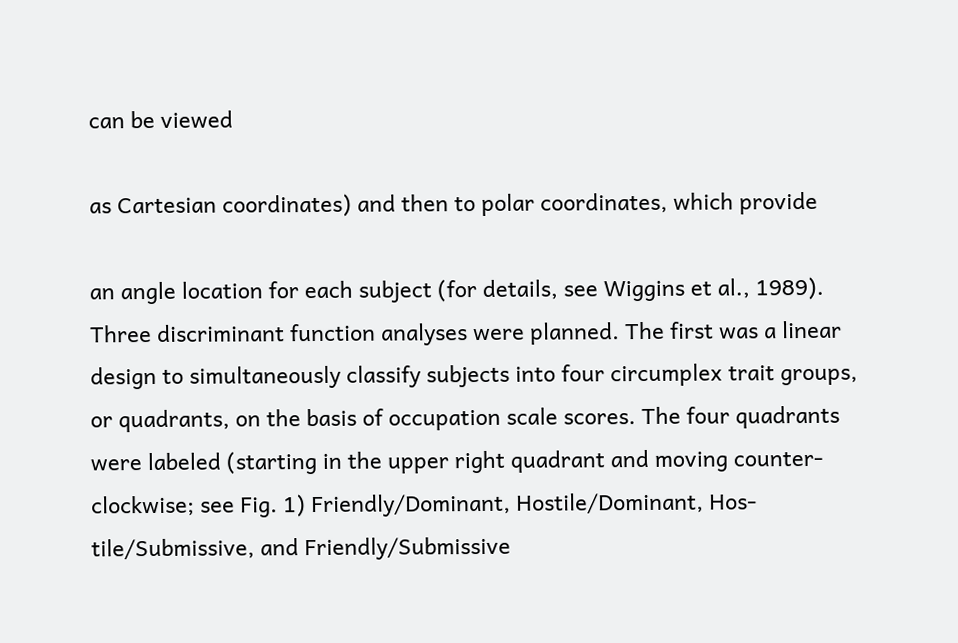can be viewed

as Cartesian coordinates) and then to polar coordinates, which provide

an angle location for each subject (for details, see Wiggins et al., 1989).
Three discriminant function analyses were planned. The first was a linear
design to simultaneously classify subjects into four circumplex trait groups,
or quadrants, on the basis of occupation scale scores. The four quadrants
were labeled (starting in the upper right quadrant and moving counter-
clockwise; see Fig. 1) Friendly/Dominant, Hostile/Dominant, Hos-
tile/Submissive, and Friendly/Submissive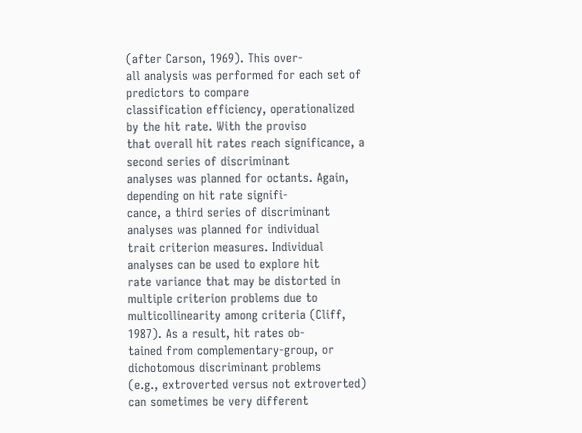(after Carson, 1969). This over-
all analysis was performed for each set of predictors to compare
classification efficiency, operationalized by the hit rate. With the proviso
that overall hit rates reach significance, a second series of discriminant
analyses was planned for octants. Again, depending on hit rate signifi-
cance, a third series of discriminant analyses was planned for individual
trait criterion measures. Individual analyses can be used to explore hit
rate variance that may be distorted in multiple criterion problems due to
multicollinearity among criteria (Cliff, 1987). As a result, hit rates ob-
tained from complementary-group, or dichotomous discriminant problems
(e.g., extroverted versus not extroverted) can sometimes be very different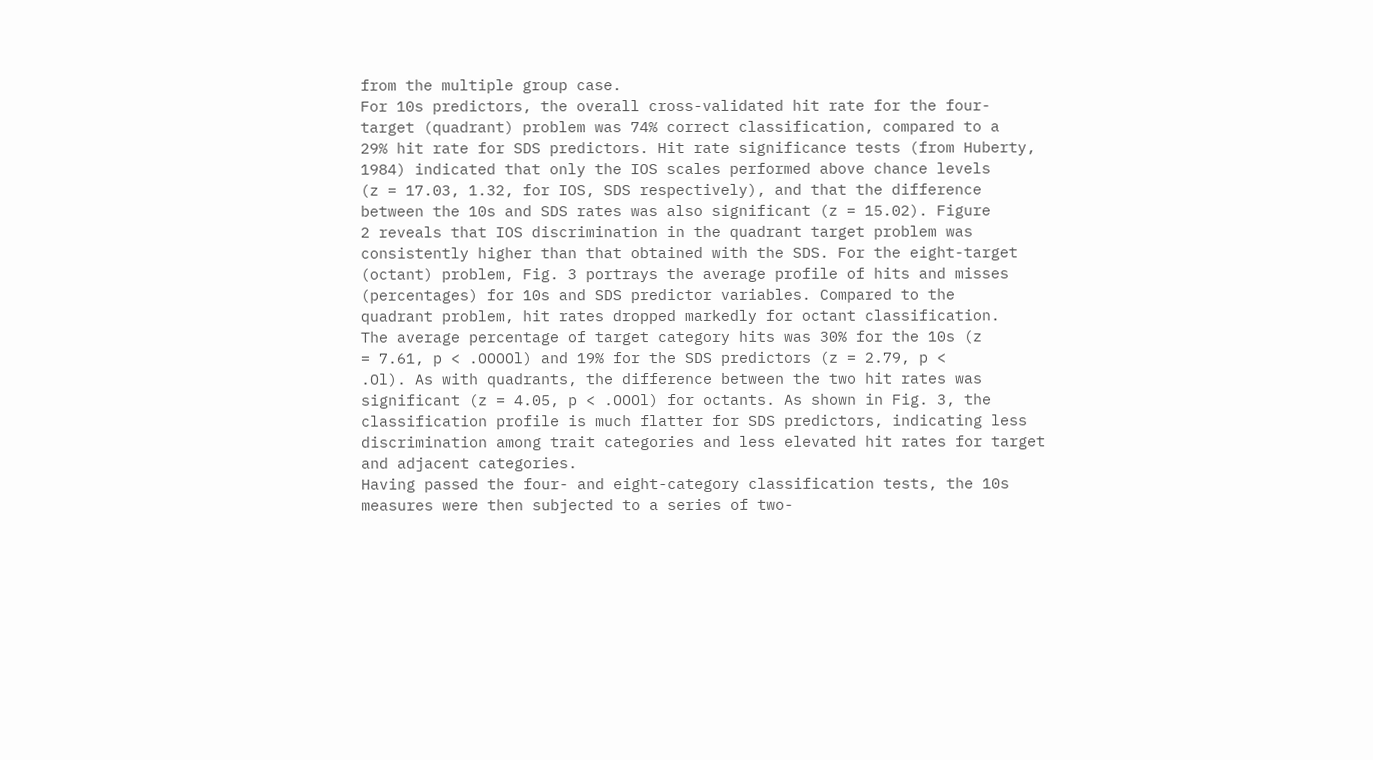from the multiple group case.
For 10s predictors, the overall cross-validated hit rate for the four-
target (quadrant) problem was 74% correct classification, compared to a
29% hit rate for SDS predictors. Hit rate significance tests (from Huberty,
1984) indicated that only the IOS scales performed above chance levels
(z = 17.03, 1.32, for IOS, SDS respectively), and that the difference
between the 10s and SDS rates was also significant (z = 15.02). Figure
2 reveals that IOS discrimination in the quadrant target problem was
consistently higher than that obtained with the SDS. For the eight-target
(octant) problem, Fig. 3 portrays the average profile of hits and misses
(percentages) for 10s and SDS predictor variables. Compared to the
quadrant problem, hit rates dropped markedly for octant classification.
The average percentage of target category hits was 30% for the 10s (z
= 7.61, p < .OOOOl) and 19% for the SDS predictors (z = 2.79, p <
.Ol). As with quadrants, the difference between the two hit rates was
significant (z = 4.05, p < .OOOl) for octants. As shown in Fig. 3, the
classification profile is much flatter for SDS predictors, indicating less
discrimination among trait categories and less elevated hit rates for target
and adjacent categories.
Having passed the four- and eight-category classification tests, the 10s
measures were then subjected to a series of two-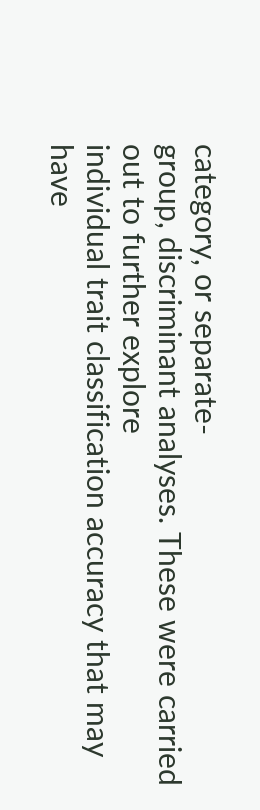category, or separate-
group, discriminant analyses. These were carried out to further explore
individual trait classification accuracy that may have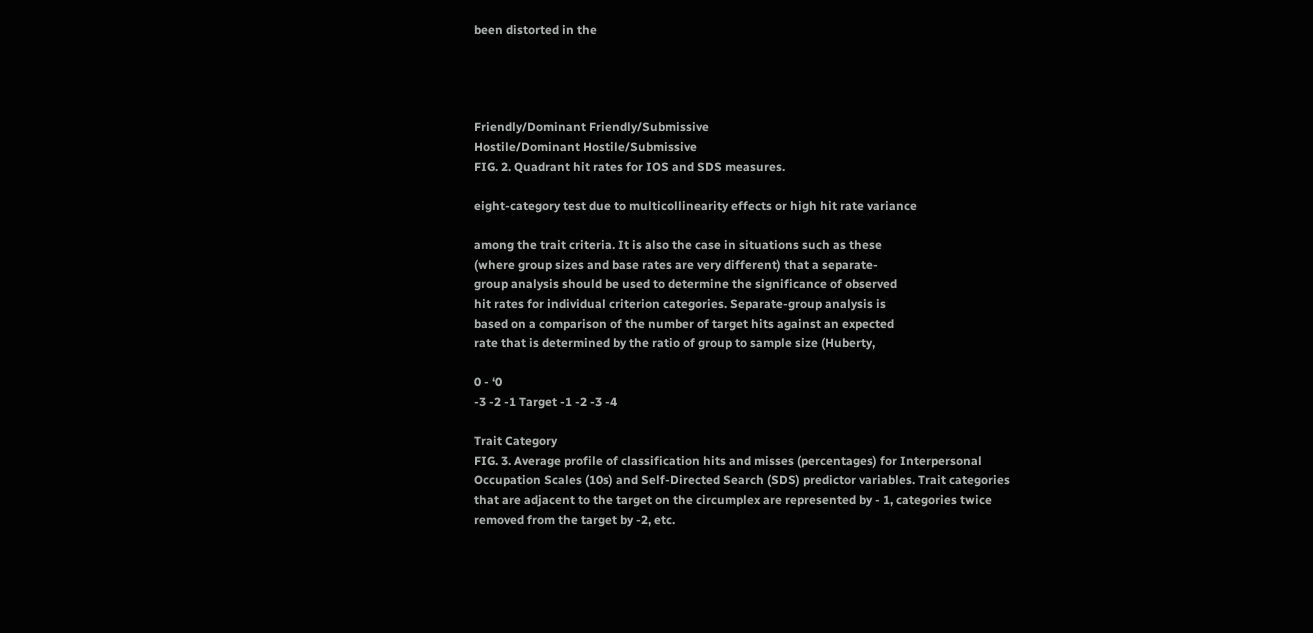been distorted in the




Friendly/Dominant Friendly/Submissive
Hostile/Dominant Hostile/Submissive
FIG. 2. Quadrant hit rates for IOS and SDS measures.

eight-category test due to multicollinearity effects or high hit rate variance

among the trait criteria. It is also the case in situations such as these
(where group sizes and base rates are very different) that a separate-
group analysis should be used to determine the significance of observed
hit rates for individual criterion categories. Separate-group analysis is
based on a comparison of the number of target hits against an expected
rate that is determined by the ratio of group to sample size (Huberty,

0 - ‘0
-3 -2 -1 Target -1 -2 -3 -4

Trait Category
FIG. 3. Average profile of classification hits and misses (percentages) for Interpersonal
Occupation Scales (10s) and Self-Directed Search (SDS) predictor variables. Trait categories
that are adjacent to the target on the circumplex are represented by - 1, categories twice
removed from the target by -2, etc.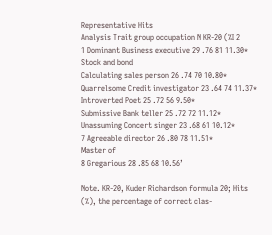Representative Hits
Analysis Trait group occupation N KR-20 (%I 2
1 Dominant Business executive 29 .76 81 11.30*
Stock and bond
Calculating sales person 26 .74 70 10.80*
Quarrelsome Credit investigator 23 .64 74 11.37*
Introverted Poet 25 .72 56 9.50*
Submissive Bank teller 25 .72 72 11.12*
Unassuming Concert singer 23 .68 61 10.12*
7 Agreeable director 26 .80 78 11.51*
Master of
8 Gregarious 28 .85 68 10.56’

Note. KR-20, Kuder Richardson formula 20; Hits (%), the percentage of correct clas-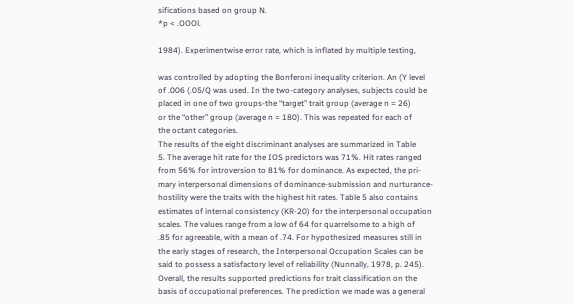sifications based on group N.
*p < .OOOl.

1984). Experimentwise error rate, which is inflated by multiple testing,

was controlled by adopting the Bonferoni inequality criterion. An (Y level
of .006 (.05/Q was used. In the two-category analyses, subjects could be
placed in one of two groups-the “target” trait group (average n = 26)
or the “other” group (average n = 180). This was repeated for each of
the octant categories.
The results of the eight discriminant analyses are summarized in Table
5. The average hit rate for the IOS predictors was 71%. Hit rates ranged
from 56% for introversion to 81% for dominance. As expected, the pri-
mary interpersonal dimensions of dominance-submission and nurturance-
hostility were the traits with the highest hit rates. Table 5 also contains
estimates of internal consistency (KR-20) for the interpersonal occupation
scales. The values range from a low of 64 for quarrelsome to a high of
.85 for agreeable, with a mean of .74. For hypothesized measures still in
the early stages of research, the Interpersonal Occupation Scales can be
said to possess a satisfactory level of reliability (Nunnally, 1978, p. 245).
Overall, the results supported predictions for trait classification on the
basis of occupational preferences. The prediction we made was a general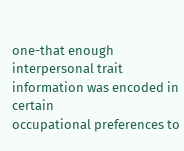one-that enough interpersonal trait information was encoded in certain
occupational preferences to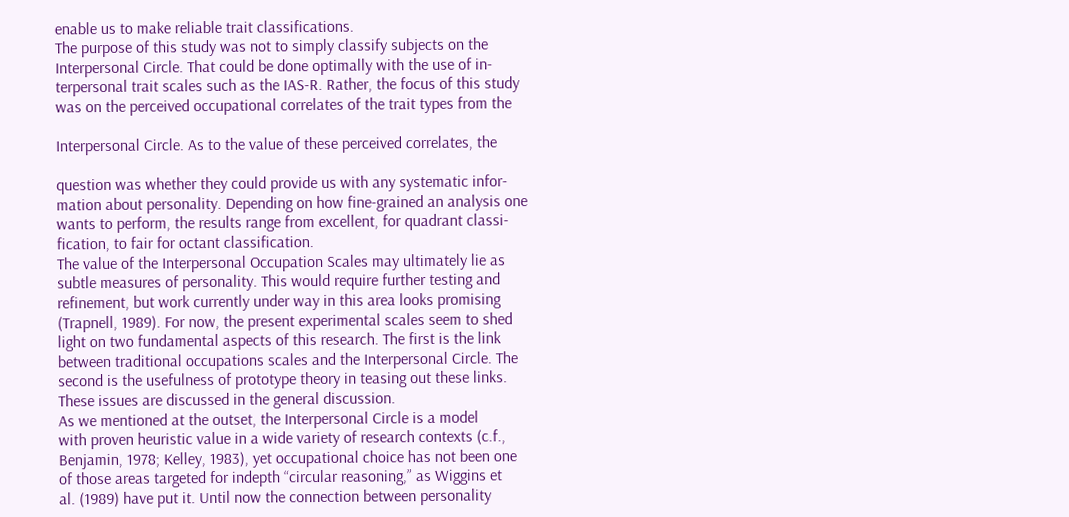enable us to make reliable trait classifications.
The purpose of this study was not to simply classify subjects on the
Interpersonal Circle. That could be done optimally with the use of in-
terpersonal trait scales such as the IAS-R. Rather, the focus of this study
was on the perceived occupational correlates of the trait types from the

Interpersonal Circle. As to the value of these perceived correlates, the

question was whether they could provide us with any systematic infor-
mation about personality. Depending on how fine-grained an analysis one
wants to perform, the results range from excellent, for quadrant classi-
fication, to fair for octant classification.
The value of the Interpersonal Occupation Scales may ultimately lie as
subtle measures of personality. This would require further testing and
refinement, but work currently under way in this area looks promising
(Trapnell, 1989). For now, the present experimental scales seem to shed
light on two fundamental aspects of this research. The first is the link
between traditional occupations scales and the Interpersonal Circle. The
second is the usefulness of prototype theory in teasing out these links.
These issues are discussed in the general discussion.
As we mentioned at the outset, the Interpersonal Circle is a model
with proven heuristic value in a wide variety of research contexts (c.f.,
Benjamin, 1978; Kelley, 1983), yet occupational choice has not been one
of those areas targeted for indepth “circular reasoning,” as Wiggins et
al. (1989) have put it. Until now the connection between personality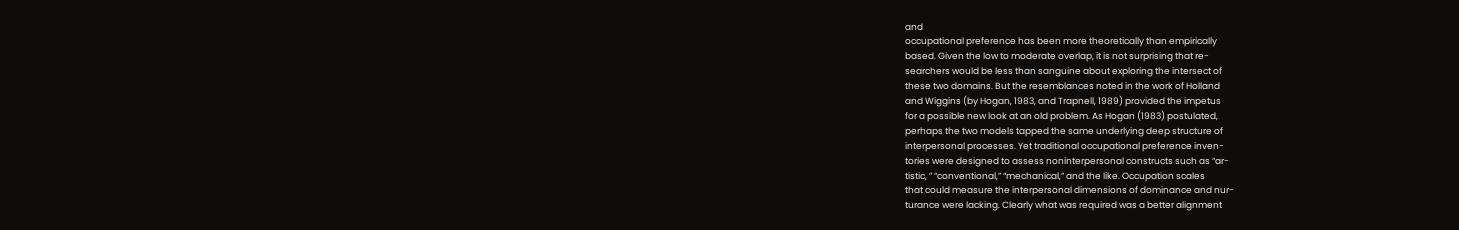and
occupational preference has been more theoretically than empirically
based. Given the low to moderate overlap, it is not surprising that re-
searchers would be less than sanguine about exploring the intersect of
these two domains. But the resemblances noted in the work of Holland
and Wiggins (by Hogan, 1983, and Trapnell, 1989) provided the impetus
for a possible new look at an old problem. As Hogan (1983) postulated,
perhaps the two models tapped the same underlying deep structure of
interpersonal processes. Yet traditional occupational preference inven-
tories were designed to assess noninterpersonal constructs such as “ar-
tistic, ” “conventional,” “mechanical,” and the like. Occupation scales
that could measure the interpersonal dimensions of dominance and nur-
turance were lacking. Clearly what was required was a better alignment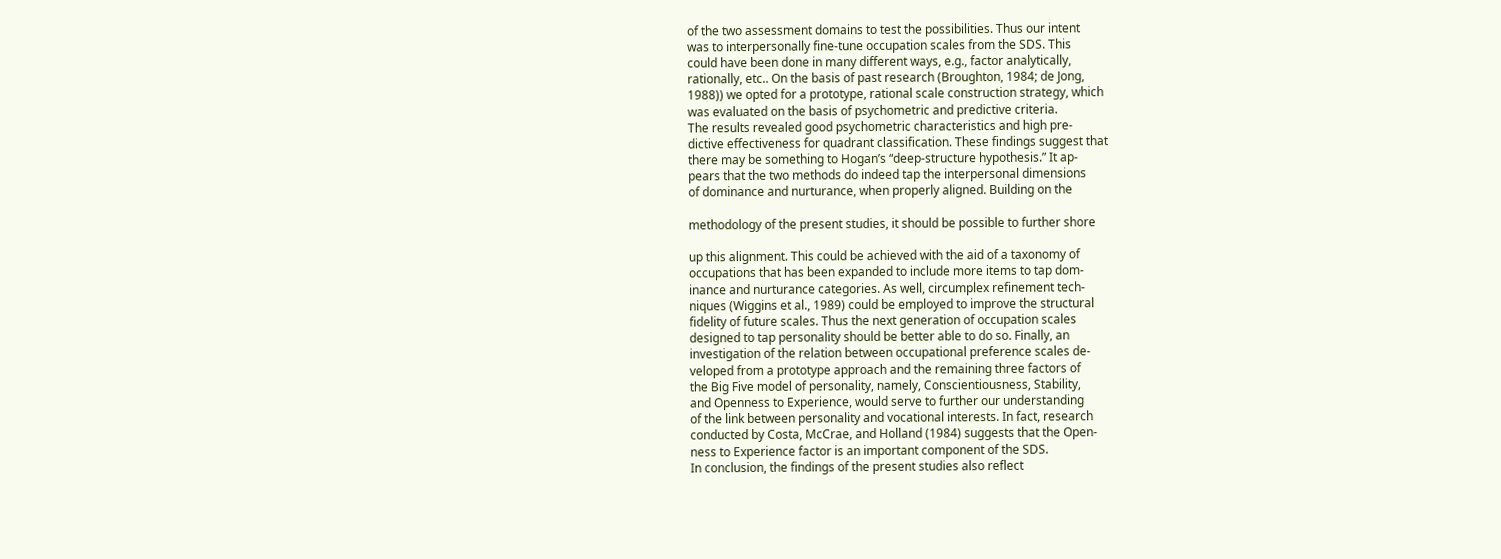of the two assessment domains to test the possibilities. Thus our intent
was to interpersonally fine-tune occupation scales from the SDS. This
could have been done in many different ways, e.g., factor analytically,
rationally, etc.. On the basis of past research (Broughton, 1984; de Jong,
1988)) we opted for a prototype, rational scale construction strategy, which
was evaluated on the basis of psychometric and predictive criteria.
The results revealed good psychometric characteristics and high pre-
dictive effectiveness for quadrant classification. These findings suggest that
there may be something to Hogan’s “deep-structure hypothesis.” It ap-
pears that the two methods do indeed tap the interpersonal dimensions
of dominance and nurturance, when properly aligned. Building on the

methodology of the present studies, it should be possible to further shore

up this alignment. This could be achieved with the aid of a taxonomy of
occupations that has been expanded to include more items to tap dom-
inance and nurturance categories. As well, circumplex refinement tech-
niques (Wiggins et al., 1989) could be employed to improve the structural
fidelity of future scales. Thus the next generation of occupation scales
designed to tap personality should be better able to do so. Finally, an
investigation of the relation between occupational preference scales de-
veloped from a prototype approach and the remaining three factors of
the Big Five model of personality, namely, Conscientiousness, Stability,
and Openness to Experience, would serve to further our understanding
of the link between personality and vocational interests. In fact, research
conducted by Costa, McCrae, and Holland (1984) suggests that the Open-
ness to Experience factor is an important component of the SDS.
In conclusion, the findings of the present studies also reflect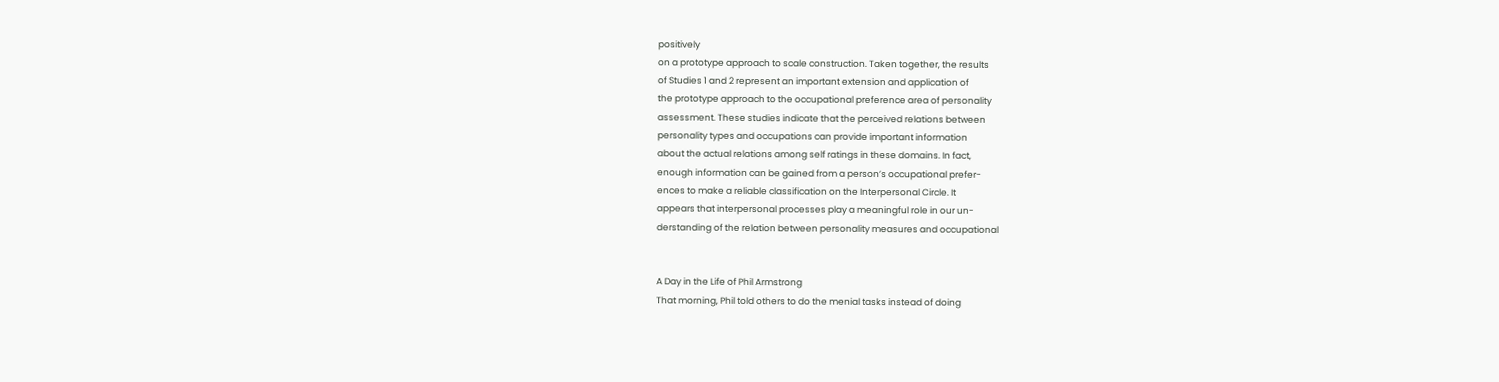positively
on a prototype approach to scale construction. Taken together, the results
of Studies 1 and 2 represent an important extension and application of
the prototype approach to the occupational preference area of personality
assessment. These studies indicate that the perceived relations between
personality types and occupations can provide important information
about the actual relations among self ratings in these domains. In fact,
enough information can be gained from a person’s occupational prefer-
ences to make a reliable classification on the Interpersonal Circle. It
appears that interpersonal processes play a meaningful role in our un-
derstanding of the relation between personality measures and occupational


A Day in the Life of Phil Armstrong
That morning, Phil told others to do the menial tasks instead of doing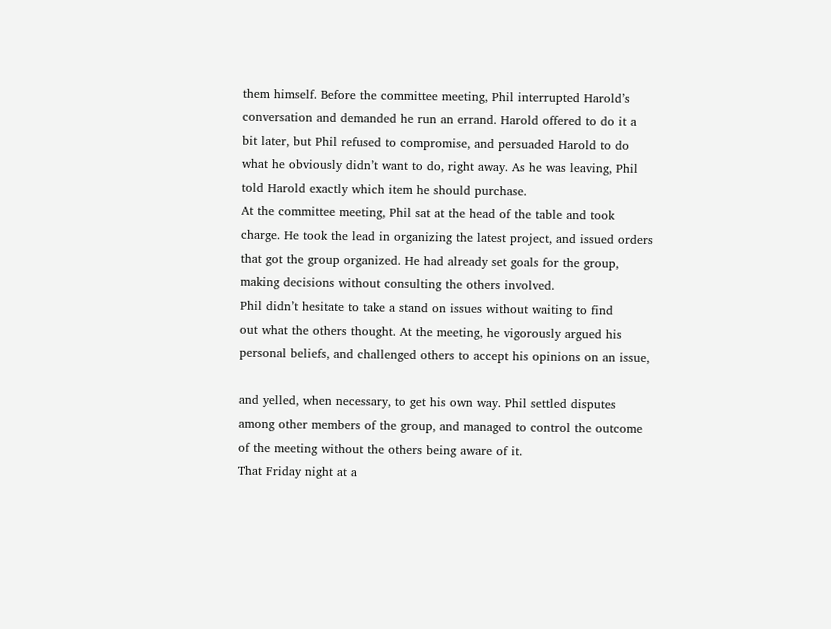them himself. Before the committee meeting, Phil interrupted Harold’s
conversation and demanded he run an errand. Harold offered to do it a
bit later, but Phil refused to compromise, and persuaded Harold to do
what he obviously didn’t want to do, right away. As he was leaving, Phil
told Harold exactly which item he should purchase.
At the committee meeting, Phil sat at the head of the table and took
charge. He took the lead in organizing the latest project, and issued orders
that got the group organized. He had already set goals for the group,
making decisions without consulting the others involved.
Phil didn’t hesitate to take a stand on issues without waiting to find
out what the others thought. At the meeting, he vigorously argued his
personal beliefs, and challenged others to accept his opinions on an issue,

and yelled, when necessary, to get his own way. Phil settled disputes
among other members of the group, and managed to control the outcome
of the meeting without the others being aware of it.
That Friday night at a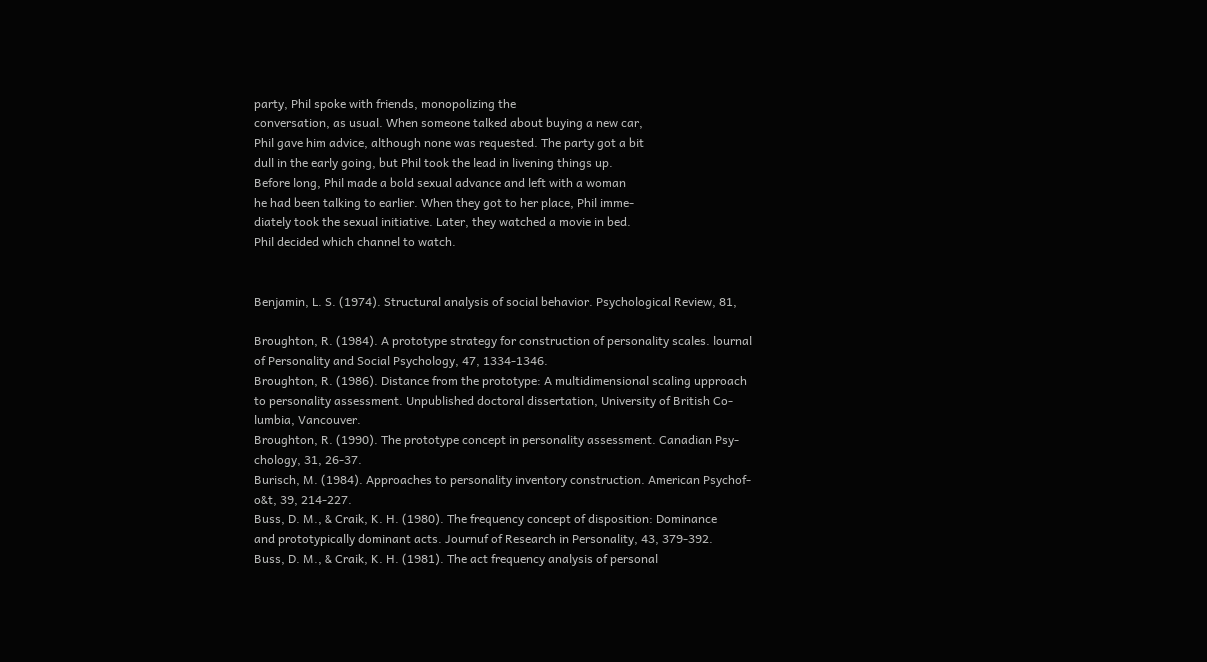party, Phil spoke with friends, monopolizing the
conversation, as usual. When someone talked about buying a new car,
Phil gave him advice, although none was requested. The party got a bit
dull in the early going, but Phil took the lead in livening things up.
Before long, Phil made a bold sexual advance and left with a woman
he had been talking to earlier. When they got to her place, Phil imme-
diately took the sexual initiative. Later, they watched a movie in bed.
Phil decided which channel to watch.


Benjamin, L. S. (1974). Structural analysis of social behavior. Psychological Review, 81,

Broughton, R. (1984). A prototype strategy for construction of personality scales. lournal
of Personality and Social Psychology, 47, 1334-1346.
Broughton, R. (1986). Distance from the prototype: A multidimensional scaling upproach
to personality assessment. Unpublished doctoral dissertation, University of British Co-
lumbia, Vancouver.
Broughton, R. (1990). The prototype concept in personality assessment. Canadian Psy-
chology, 31, 26-37.
Burisch, M. (1984). Approaches to personality inventory construction. American Psychof-
o&t, 39, 214-227.
Buss, D. M., & Craik, K. H. (1980). The frequency concept of disposition: Dominance
and prototypically dominant acts. Journuf of Research in Personality, 43, 379-392.
Buss, D. M., & Craik, K. H. (1981). The act frequency analysis of personal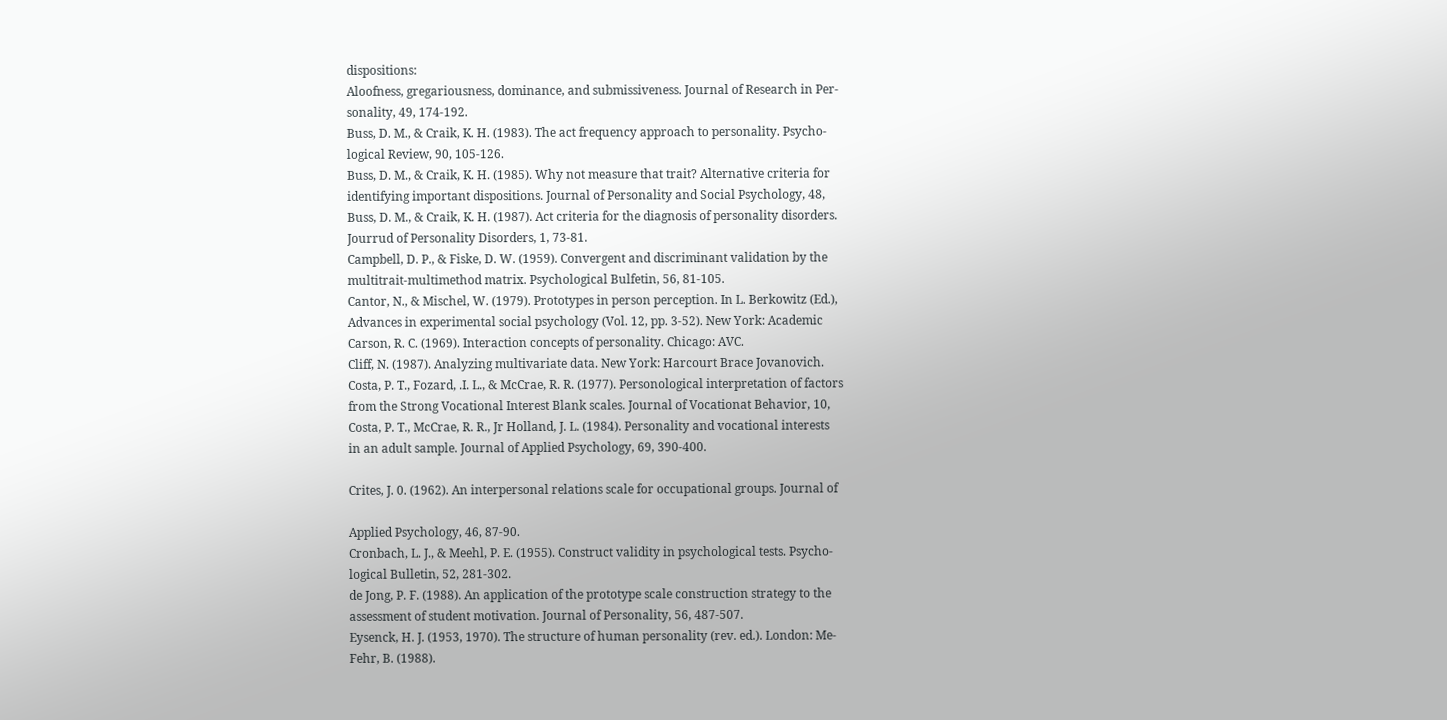dispositions:
Aloofness, gregariousness, dominance, and submissiveness. Journal of Research in Per-
sonality, 49, 174-192.
Buss, D. M., & Craik, K. H. (1983). The act frequency approach to personality. Psycho-
logical Review, 90, 105-126.
Buss, D. M., & Craik, K. H. (1985). Why not measure that trait? Alternative criteria for
identifying important dispositions. Journal of Personality and Social Psychology, 48,
Buss, D. M., & Craik, K. H. (1987). Act criteria for the diagnosis of personality disorders.
Jourrud of Personality Disorders, 1, 73-81.
Campbell, D. P., & Fiske, D. W. (1959). Convergent and discriminant validation by the
multitrait-multimethod matrix. Psychological Bulfetin, 56, 81-105.
Cantor, N., & Mischel, W. (1979). Prototypes in person perception. In L. Berkowitz (Ed.),
Advances in experimental social psychology (Vol. 12, pp. 3-52). New York: Academic
Carson, R. C. (1969). Interaction concepts of personality. Chicago: AVC.
Cliff, N. (1987). Analyzing multivariate data. New York: Harcourt Brace Jovanovich.
Costa, P. T., Fozard, .I. L., & McCrae, R. R. (1977). Personological interpretation of factors
from the Strong Vocational Interest Blank scales. Journal of Vocationat Behavior, 10,
Costa, P. T., McCrae, R. R., Jr Holland, J. L. (1984). Personality and vocational interests
in an adult sample. Journal of Applied Psychology, 69, 390-400.

Crites, J. 0. (1962). An interpersonal relations scale for occupational groups. Journal of

Applied Psychology, 46, 87-90.
Cronbach, L. J., & Meehl, P. E. (1955). Construct validity in psychological tests. Psycho-
logical Bulletin, 52, 281-302.
de Jong, P. F. (1988). An application of the prototype scale construction strategy to the
assessment of student motivation. Journal of Personality, 56, 487-507.
Eysenck, H. J. (1953, 1970). The structure of human personality (rev. ed.). London: Me-
Fehr, B. (1988).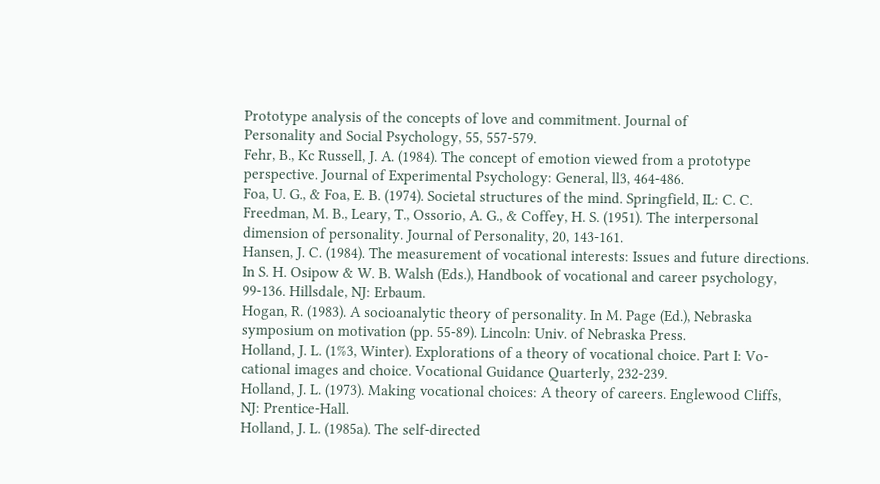Prototype analysis of the concepts of love and commitment. Journal of
Personality and Social Psychology, 55, 557-579.
Fehr, B., Kc Russell, J. A. (1984). The concept of emotion viewed from a prototype
perspective. Journal of Experimental Psychology: General, ll3, 464-486.
Foa, U. G., & Foa, E. B. (1974). Societal structures of the mind. Springfield, IL: C. C.
Freedman, M. B., Leary, T., Ossorio, A. G., & Coffey, H. S. (1951). The interpersonal
dimension of personality. Journal of Personality, 20, 143-161.
Hansen, J. C. (1984). The measurement of vocational interests: Issues and future directions.
In S. H. Osipow & W. B. Walsh (Eds.), Handbook of vocational and career psychology,
99-136. Hillsdale, NJ: Erbaum.
Hogan, R. (1983). A socioanalytic theory of personality. In M. Page (Ed.), Nebraska
symposium on motivation (pp. 55-89). Lincoln: Univ. of Nebraska Press.
Holland, J. L. (1%3, Winter). Explorations of a theory of vocational choice. Part I: Vo-
cational images and choice. Vocational Guidance Quarterly, 232-239.
Holland, J. L. (1973). Making vocational choices: A theory of careers. Englewood Cliffs,
NJ: Prentice-Hall.
Holland, J. L. (1985a). The self-directed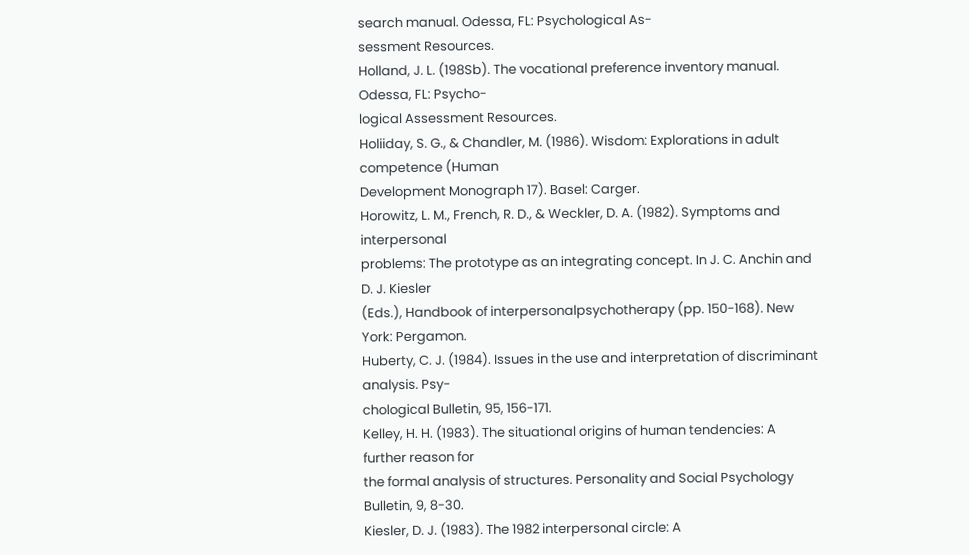search manual. Odessa, FL: Psychological As-
sessment Resources.
Holland, J. L. (198Sb). The vocational preference inventory manual. Odessa, FL: Psycho-
logical Assessment Resources.
Holiiday, S. G., & Chandler, M. (1986). Wisdom: Explorations in adult competence (Human
Development Monograph 17). Basel: Carger.
Horowitz, L. M., French, R. D., & Weckler, D. A. (1982). Symptoms and interpersonal
problems: The prototype as an integrating concept. In J. C. Anchin and D. J. Kiesler
(Eds.), Handbook of interpersonalpsychotherapy (pp. 150-168). New York: Pergamon.
Huberty, C. J. (1984). Issues in the use and interpretation of discriminant analysis. Psy-
chological Bulletin, 95, 156-171.
Kelley, H. H. (1983). The situational origins of human tendencies: A further reason for
the formal analysis of structures. Personality and Social Psychology Bulletin, 9, 8-30.
Kiesler, D. J. (1983). The 1982 interpersonal circle: A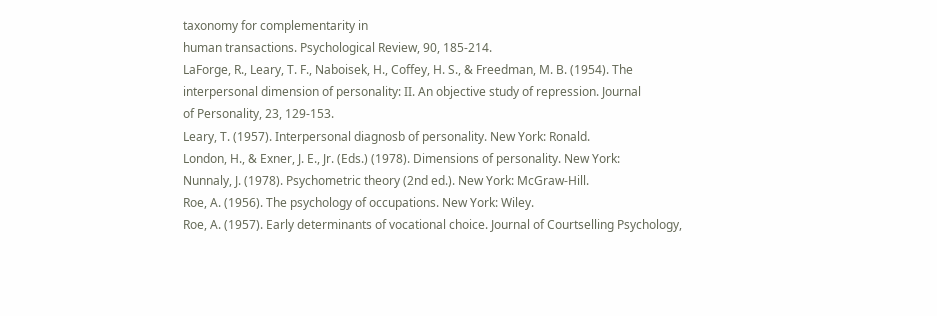taxonomy for complementarity in
human transactions. Psychological Review, 90, 185-214.
LaForge, R., Leary, T. F., Naboisek, H., Coffey, H. S., & Freedman, M. B. (1954). The
interpersonal dimension of personality: II. An objective study of repression. Journal
of Personality, 23, 129-153.
Leary, T. (1957). Interpersonal diagnosb of personality. New York: Ronald.
London, H., & Exner, J. E., Jr. (Eds.) (1978). Dimensions of personality. New York:
Nunnaly, J. (1978). Psychometric theory (2nd ed.). New York: McGraw-Hill.
Roe, A. (1956). The psychology of occupations. New York: Wiley.
Roe, A. (1957). Early determinants of vocational choice. Journal of Courtselling Psychology,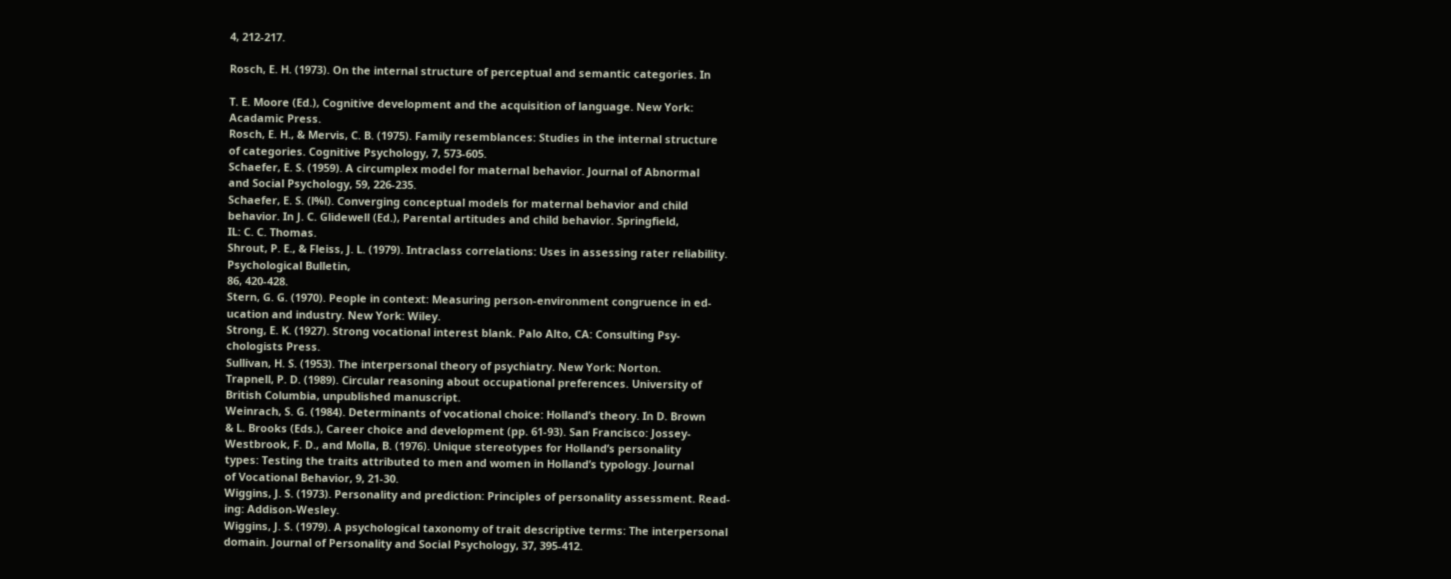4, 212-217.

Rosch, E. H. (1973). On the internal structure of perceptual and semantic categories. In

T. E. Moore (Ed.), Cognitive development and the acquisition of language. New York:
Acadamic Press.
Rosch, E. H., & Mervis, C. B. (1975). Family resemblances: Studies in the internal structure
of categories. Cognitive Psychology, 7, 573-605.
Schaefer, E. S. (1959). A circumplex model for maternal behavior. Journal of Abnormal
and Social Psychology, 59, 226-235.
Schaefer, E. S. (l%l). Converging conceptual models for maternal behavior and child
behavior. In J. C. Glidewell (Ed.), Parental artitudes and child behavior. Springfield,
IL: C. C. Thomas.
Shrout, P. E., & Fleiss, J. L. (1979). Intraclass correlations: Uses in assessing rater reliability.
Psychological Bulletin,
86, 420-428.
Stern, G. G. (1970). People in context: Measuring person-environment congruence in ed-
ucation and industry. New York: Wiley.
Strong, E. K. (1927). Strong vocational interest blank. Palo Alto, CA: Consulting Psy-
chologists Press.
Sullivan, H. S. (1953). The interpersonal theory of psychiatry. New York: Norton.
Trapnell, P. D. (1989). Circular reasoning about occupational preferences. University of
British Columbia, unpublished manuscript.
Weinrach, S. G. (1984). Determinants of vocational choice: Holland’s theory. In D. Brown
& L. Brooks (Eds.), Career choice and development (pp. 61-93). San Francisco: Jossey-
Westbrook, F. D., and Molla, B. (1976). Unique stereotypes for Holland’s personality
types: Testing the traits attributed to men and women in Holland’s typology. Journal
of Vocational Behavior, 9, 21-30.
Wiggins, J. S. (1973). Personality and prediction: Principles of personality assessment. Read-
ing: Addison-Wesley.
Wiggins, J. S. (1979). A psychological taxonomy of trait descriptive terms: The interpersonal
domain. Journal of Personality and Social Psychology, 37, 395-412.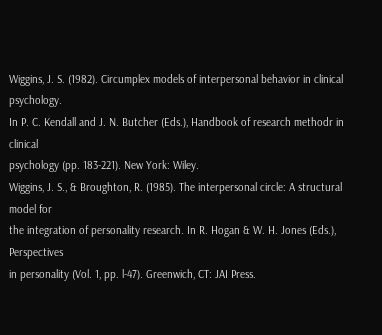Wiggins, J. S. (1982). Circumplex models of interpersonal behavior in clinical psychology.
In P. C. Kendall and J. N. Butcher (Eds.), Handbook of research methodr in clinical
psychology (pp. 183-221). New York: Wiley.
Wiggins, J. S., & Broughton, R. (1985). The interpersonal circle: A structural model for
the integration of personality research. In R. Hogan & W. H. Jones (Eds.), Perspectives
in personality (Vol. 1, pp. l-47). Greenwich, CT: JAI Press.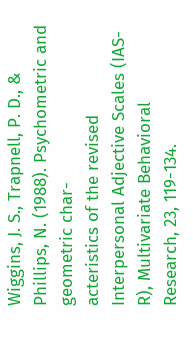Wiggins, J. S., Trapnell, P. D., & Phillips, N. (1988). Psychometric and geometric char-
acteristics of the revised Interpersonal Adjective Scales (IAS-R), Multivariate Behavioral
Research, 23, 119-134.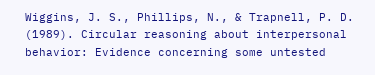Wiggins, J. S., Phillips, N., & Trapnell, P. D. (1989). Circular reasoning about interpersonal
behavior: Evidence concerning some untested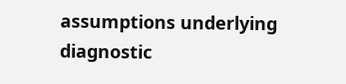assumptions underlying diagnostic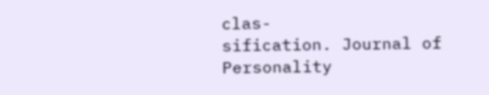clas-
sification. Journal of Personality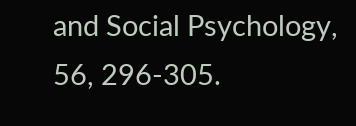and Social Psychology, 56, 296-305.